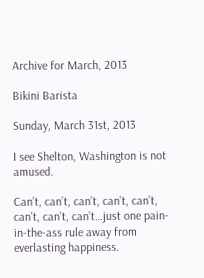Archive for March, 2013

Bikini Barista

Sunday, March 31st, 2013

I see Shelton, Washington is not amused.

Can’t, can’t, can’t, can’t, can’t, can’t, can’t, can’t…just one pain-in-the-ass rule away from everlasting happiness.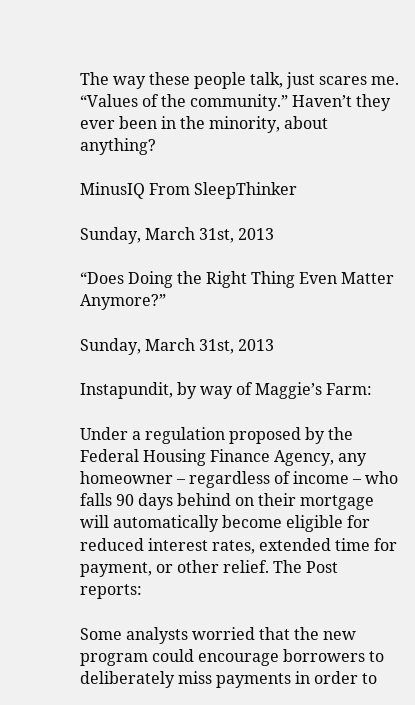The way these people talk, just scares me. “Values of the community.” Haven’t they ever been in the minority, about anything?

MinusIQ From SleepThinker

Sunday, March 31st, 2013

“Does Doing the Right Thing Even Matter Anymore?”

Sunday, March 31st, 2013

Instapundit, by way of Maggie’s Farm:

Under a regulation proposed by the Federal Housing Finance Agency, any homeowner – regardless of income – who falls 90 days behind on their mortgage will automatically become eligible for reduced interest rates, extended time for payment, or other relief. The Post reports:

Some analysts worried that the new program could encourage borrowers to deliberately miss payments in order to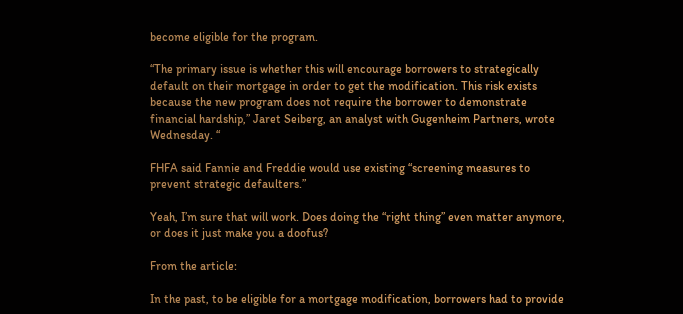become eligible for the program.

“The primary issue is whether this will encourage borrowers to strategically default on their mortgage in order to get the modification. This risk exists because the new program does not require the borrower to demonstrate financial hardship,” Jaret Seiberg, an analyst with Gugenheim Partners, wrote Wednesday. “

FHFA said Fannie and Freddie would use existing “screening measures to prevent strategic defaulters.”

Yeah, I’m sure that will work. Does doing the “right thing” even matter anymore, or does it just make you a doofus?

From the article:

In the past, to be eligible for a mortgage modification, borrowers had to provide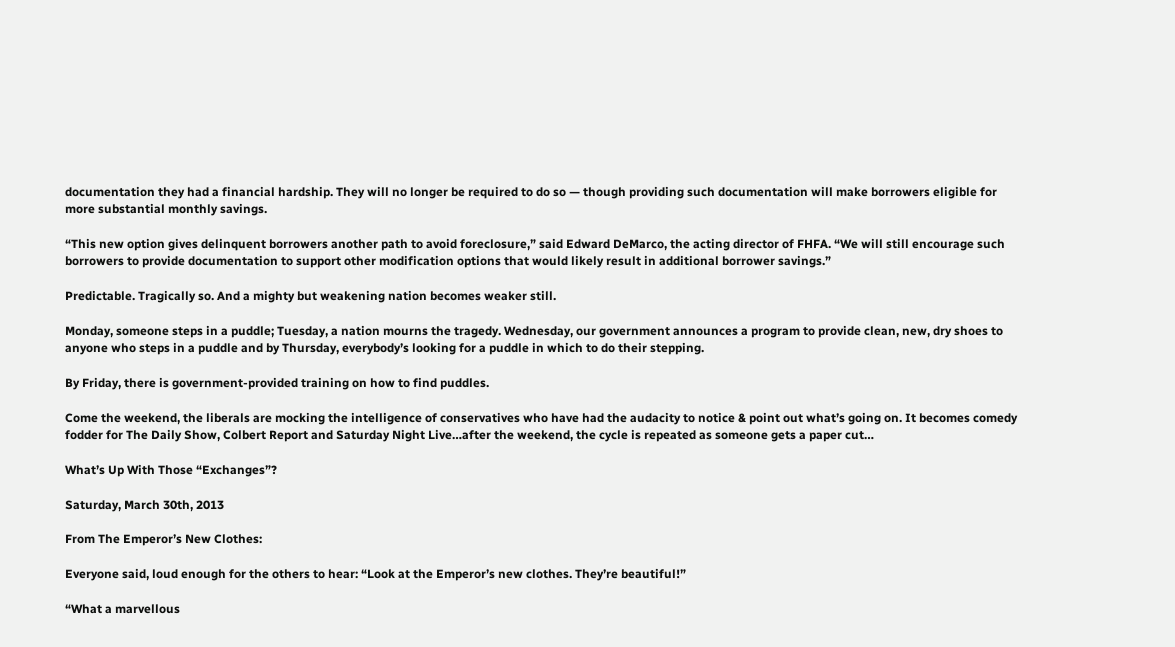documentation they had a financial hardship. They will no longer be required to do so — though providing such documentation will make borrowers eligible for more substantial monthly savings.

“This new option gives delinquent borrowers another path to avoid foreclosure,” said Edward DeMarco, the acting director of FHFA. “We will still encourage such borrowers to provide documentation to support other modification options that would likely result in additional borrower savings.”

Predictable. Tragically so. And a mighty but weakening nation becomes weaker still.

Monday, someone steps in a puddle; Tuesday, a nation mourns the tragedy. Wednesday, our government announces a program to provide clean, new, dry shoes to anyone who steps in a puddle and by Thursday, everybody’s looking for a puddle in which to do their stepping.

By Friday, there is government-provided training on how to find puddles.

Come the weekend, the liberals are mocking the intelligence of conservatives who have had the audacity to notice & point out what’s going on. It becomes comedy fodder for The Daily Show, Colbert Report and Saturday Night Live…after the weekend, the cycle is repeated as someone gets a paper cut…

What’s Up With Those “Exchanges”?

Saturday, March 30th, 2013

From The Emperor’s New Clothes:

Everyone said, loud enough for the others to hear: “Look at the Emperor’s new clothes. They’re beautiful!”

“What a marvellous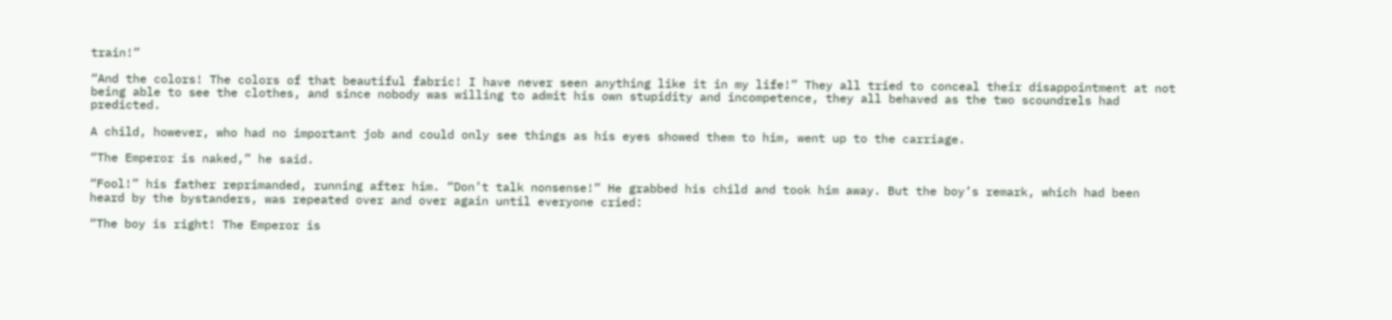train!”

“And the colors! The colors of that beautiful fabric! I have never seen anything like it in my life!” They all tried to conceal their disappointment at not being able to see the clothes, and since nobody was willing to admit his own stupidity and incompetence, they all behaved as the two scoundrels had predicted.

A child, however, who had no important job and could only see things as his eyes showed them to him, went up to the carriage.

“The Emperor is naked,” he said.

“Fool!” his father reprimanded, running after him. “Don’t talk nonsense!” He grabbed his child and took him away. But the boy’s remark, which had been heard by the bystanders, was repeated over and over again until everyone cried:

“The boy is right! The Emperor is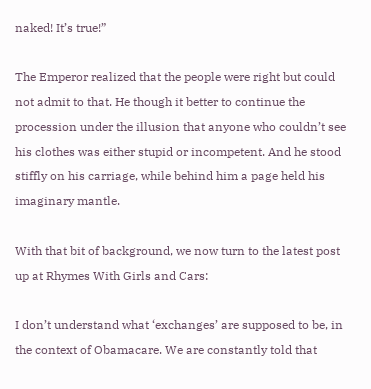naked! It’s true!”

The Emperor realized that the people were right but could not admit to that. He though it better to continue the procession under the illusion that anyone who couldn’t see his clothes was either stupid or incompetent. And he stood stiffly on his carriage, while behind him a page held his imaginary mantle.

With that bit of background, we now turn to the latest post up at Rhymes With Girls and Cars:

I don’t understand what ‘exchanges’ are supposed to be, in the context of Obamacare. We are constantly told that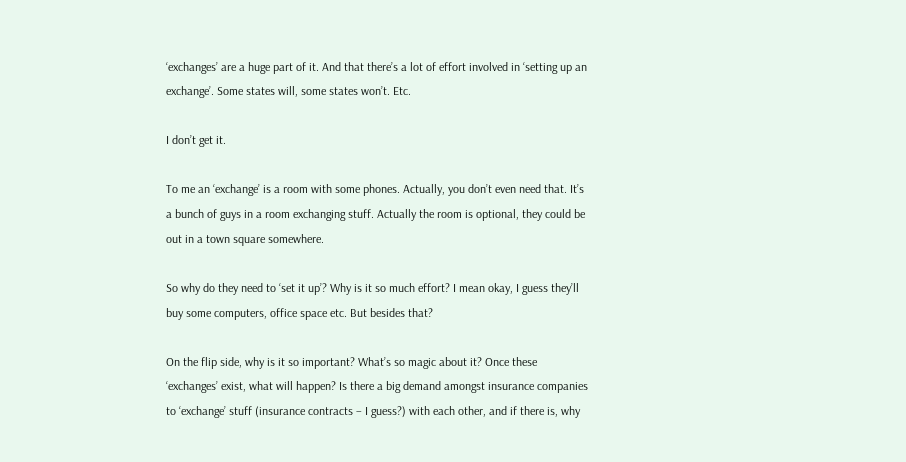‘exchanges’ are a huge part of it. And that there’s a lot of effort involved in ‘setting up an exchange’. Some states will, some states won’t. Etc.

I don’t get it.

To me an ‘exchange’ is a room with some phones. Actually, you don’t even need that. It’s a bunch of guys in a room exchanging stuff. Actually the room is optional, they could be out in a town square somewhere.

So why do they need to ‘set it up’? Why is it so much effort? I mean okay, I guess they’ll buy some computers, office space etc. But besides that?

On the flip side, why is it so important? What’s so magic about it? Once these ‘exchanges’ exist, what will happen? Is there a big demand amongst insurance companies to ‘exchange’ stuff (insurance contracts – I guess?) with each other, and if there is, why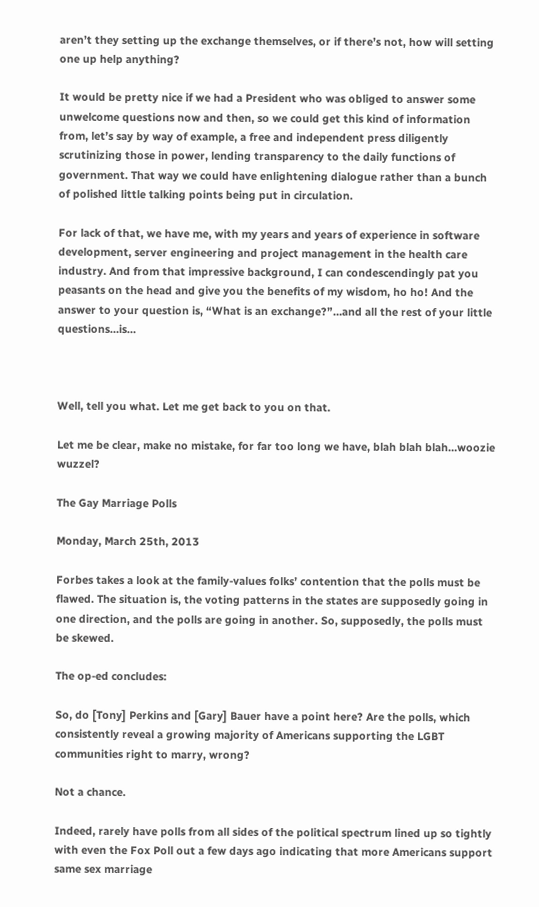aren’t they setting up the exchange themselves, or if there’s not, how will setting one up help anything?

It would be pretty nice if we had a President who was obliged to answer some unwelcome questions now and then, so we could get this kind of information from, let’s say by way of example, a free and independent press diligently scrutinizing those in power, lending transparency to the daily functions of government. That way we could have enlightening dialogue rather than a bunch of polished little talking points being put in circulation.

For lack of that, we have me, with my years and years of experience in software development, server engineering and project management in the health care industry. And from that impressive background, I can condescendingly pat you peasants on the head and give you the benefits of my wisdom, ho ho! And the answer to your question is, “What is an exchange?”…and all the rest of your little questions…is…



Well, tell you what. Let me get back to you on that.

Let me be clear, make no mistake, for far too long we have, blah blah blah…woozie wuzzel?

The Gay Marriage Polls

Monday, March 25th, 2013

Forbes takes a look at the family-values folks’ contention that the polls must be flawed. The situation is, the voting patterns in the states are supposedly going in one direction, and the polls are going in another. So, supposedly, the polls must be skewed.

The op-ed concludes:

So, do [Tony] Perkins and [Gary] Bauer have a point here? Are the polls, which consistently reveal a growing majority of Americans supporting the LGBT communities right to marry, wrong?

Not a chance.

Indeed, rarely have polls from all sides of the political spectrum lined up so tightly with even the Fox Poll out a few days ago indicating that more Americans support same sex marriage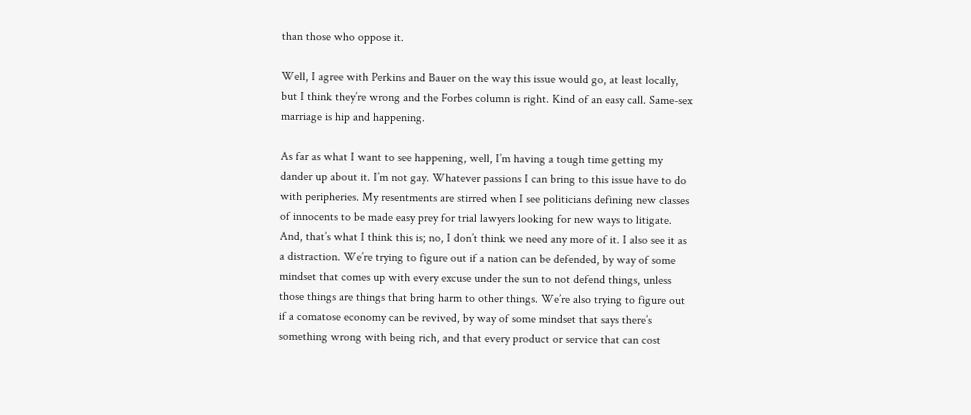than those who oppose it.

Well, I agree with Perkins and Bauer on the way this issue would go, at least locally, but I think they’re wrong and the Forbes column is right. Kind of an easy call. Same-sex marriage is hip and happening.

As far as what I want to see happening, well, I’m having a tough time getting my dander up about it. I’m not gay. Whatever passions I can bring to this issue have to do with peripheries. My resentments are stirred when I see politicians defining new classes of innocents to be made easy prey for trial lawyers looking for new ways to litigate. And, that’s what I think this is; no, I don’t think we need any more of it. I also see it as a distraction. We’re trying to figure out if a nation can be defended, by way of some mindset that comes up with every excuse under the sun to not defend things, unless those things are things that bring harm to other things. We’re also trying to figure out if a comatose economy can be revived, by way of some mindset that says there’s something wrong with being rich, and that every product or service that can cost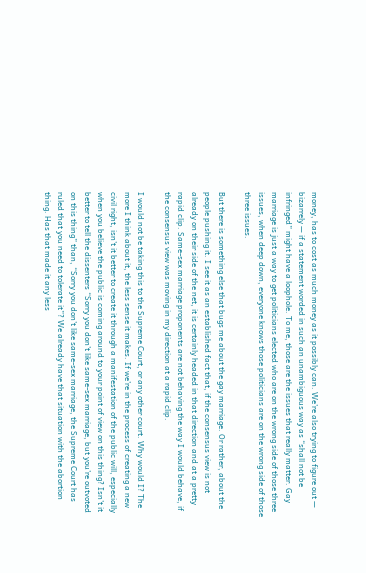money, has to cost as much money as it possibly can. We’re also trying to figure out — bizarrely — if a statement worded in such an unambiguous way as “shall not be infringed” might have a loophole. To me, those are the issues that really matter. Gay marriage is just a way to get politicians elected who are on the wrong side of those three issues, when deep down, everyone knows those politicians are on the wrong side of those three issues.

But there is something else that bugs me about the gay marriage. Or rather, about the people pushing it. I see it as an established fact that, if the consensus view is not already on their side of the net, it is certainly headed in that direction and at a pretty rapid clip. Same-sex marriage proponents are not behaving the way I would behave, if the consensus view was moving in my direction at a rapid clip.

I would not be taking this to the Supreme Court, or any other court. Why would I? The more I think about it, the less sense it makes. If we’re in the process of creating a new civil right, isn’t it better to create it through a manifestation of the public will, especially when you believe the public is coming around to your point of view on this thing? Isn’t it better to tell the dissenters “Sorry you don’t like same-sex marriage, but you’re outvoted on this thing” than, “Sorry you don’t like same-sex marriage, the Supreme Court has ruled that you need to tolerate it”? We already have that situation with the abortion thing. Has that made it any less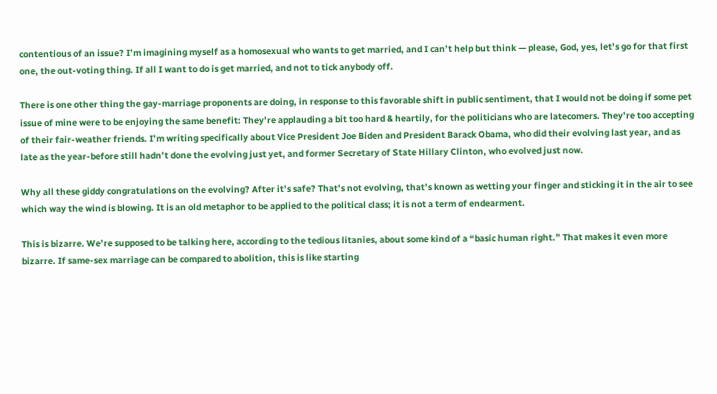contentious of an issue? I’m imagining myself as a homosexual who wants to get married, and I can’t help but think — please, God, yes, let’s go for that first one, the out-voting thing. If all I want to do is get married, and not to tick anybody off.

There is one other thing the gay-marriage proponents are doing, in response to this favorable shift in public sentiment, that I would not be doing if some pet issue of mine were to be enjoying the same benefit: They’re applauding a bit too hard & heartily, for the politicians who are latecomers. They’re too accepting of their fair-weather friends. I’m writing specifically about Vice President Joe Biden and President Barack Obama, who did their evolving last year, and as late as the year-before still hadn’t done the evolving just yet, and former Secretary of State Hillary Clinton, who evolved just now.

Why all these giddy congratulations on the evolving? After it’s safe? That’s not evolving, that’s known as wetting your finger and sticking it in the air to see which way the wind is blowing. It is an old metaphor to be applied to the political class; it is not a term of endearment.

This is bizarre. We’re supposed to be talking here, according to the tedious litanies, about some kind of a “basic human right.” That makes it even more bizarre. If same-sex marriage can be compared to abolition, this is like starting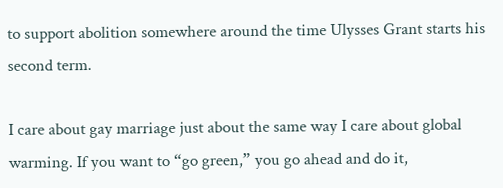to support abolition somewhere around the time Ulysses Grant starts his second term.

I care about gay marriage just about the same way I care about global warming. If you want to “go green,” you go ahead and do it,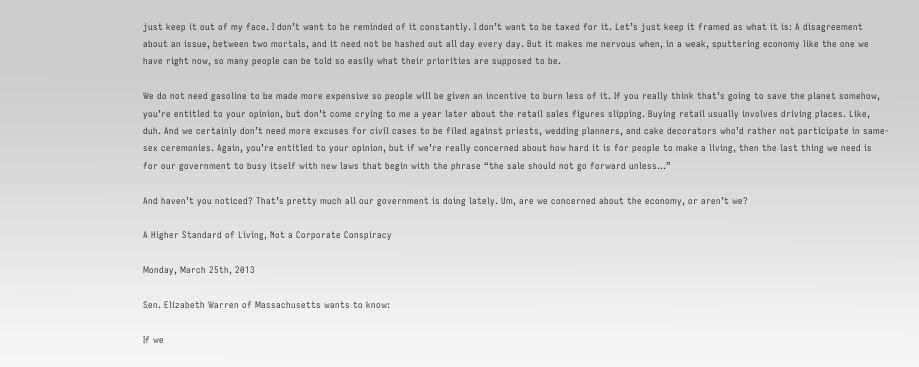just keep it out of my face. I don’t want to be reminded of it constantly. I don’t want to be taxed for it. Let’s just keep it framed as what it is: A disagreement about an issue, between two mortals, and it need not be hashed out all day every day. But it makes me nervous when, in a weak, sputtering economy like the one we have right now, so many people can be told so easily what their priorities are supposed to be.

We do not need gasoline to be made more expensive so people will be given an incentive to burn less of it. If you really think that’s going to save the planet somehow, you’re entitled to your opinion, but don’t come crying to me a year later about the retail sales figures slipping. Buying retail usually involves driving places. Like, duh. And we certainly don’t need more excuses for civil cases to be filed against priests, wedding planners, and cake decorators who’d rather not participate in same-sex ceremonies. Again, you’re entitled to your opinion, but if we’re really concerned about how hard it is for people to make a living, then the last thing we need is for our government to busy itself with new laws that begin with the phrase “the sale should not go forward unless…”

And haven’t you noticed? That’s pretty much all our government is doing lately. Um, are we concerned about the economy, or aren’t we?

A Higher Standard of Living, Not a Corporate Conspiracy

Monday, March 25th, 2013

Sen. Elizabeth Warren of Massachusetts wants to know:

If we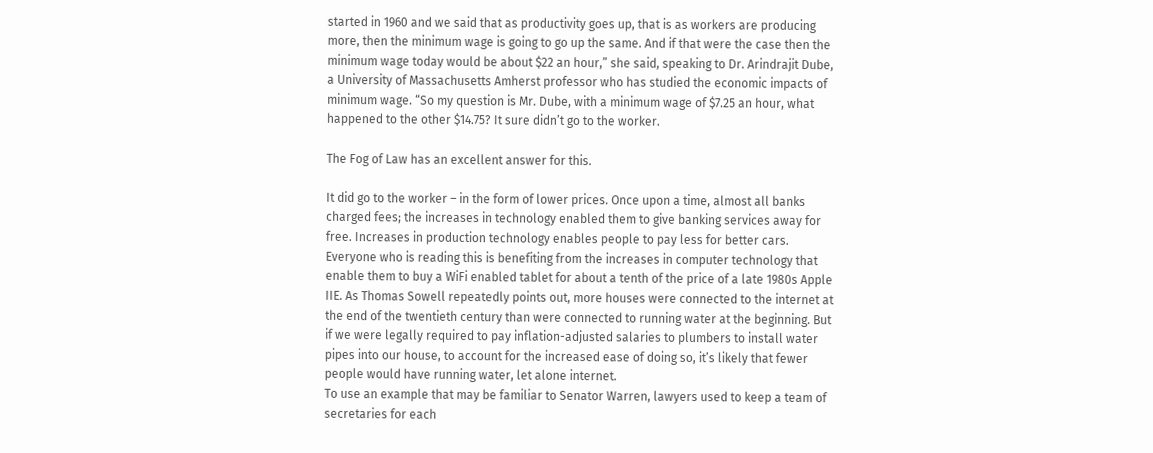started in 1960 and we said that as productivity goes up, that is as workers are producing more, then the minimum wage is going to go up the same. And if that were the case then the minimum wage today would be about $22 an hour,” she said, speaking to Dr. Arindrajit Dube, a University of Massachusetts Amherst professor who has studied the economic impacts of minimum wage. “So my question is Mr. Dube, with a minimum wage of $7.25 an hour, what happened to the other $14.75? It sure didn’t go to the worker.

The Fog of Law has an excellent answer for this.

It did go to the worker – in the form of lower prices. Once upon a time, almost all banks charged fees; the increases in technology enabled them to give banking services away for free. Increases in production technology enables people to pay less for better cars. Everyone who is reading this is benefiting from the increases in computer technology that enable them to buy a WiFi enabled tablet for about a tenth of the price of a late 1980s Apple IIE. As Thomas Sowell repeatedly points out, more houses were connected to the internet at the end of the twentieth century than were connected to running water at the beginning. But if we were legally required to pay inflation-adjusted salaries to plumbers to install water pipes into our house, to account for the increased ease of doing so, it’s likely that fewer people would have running water, let alone internet.
To use an example that may be familiar to Senator Warren, lawyers used to keep a team of secretaries for each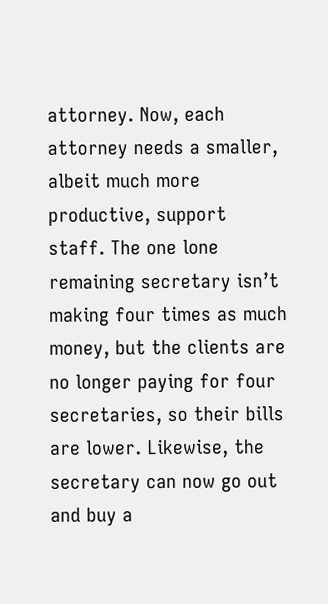attorney. Now, each attorney needs a smaller, albeit much more productive, support staff. The one lone remaining secretary isn’t making four times as much money, but the clients are no longer paying for four secretaries, so their bills are lower. Likewise, the secretary can now go out and buy a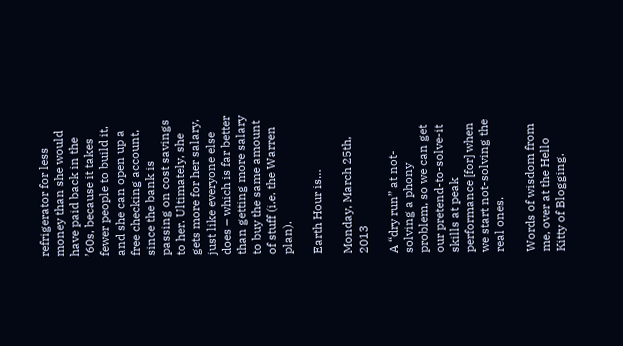refrigerator for less money than she would have paid back in the ’60s, because it takes fewer people to build it, and she can open up a free checking account, since the bank is passing on cost savings to her. Ultimately, she gets more for her salary, just like everyone else does – which is far better than getting more salary to buy the same amount of stuff (i.e. the Warren plan).

Earth Hour is…

Monday, March 25th, 2013

A “dry run” at not-solving a phony problem, so we can get our pretend-to-solve-it skills at peak performance [for] when we start not-solving the real ones.

Words of wisdom from me, over at the Hello Kitty of Blogging.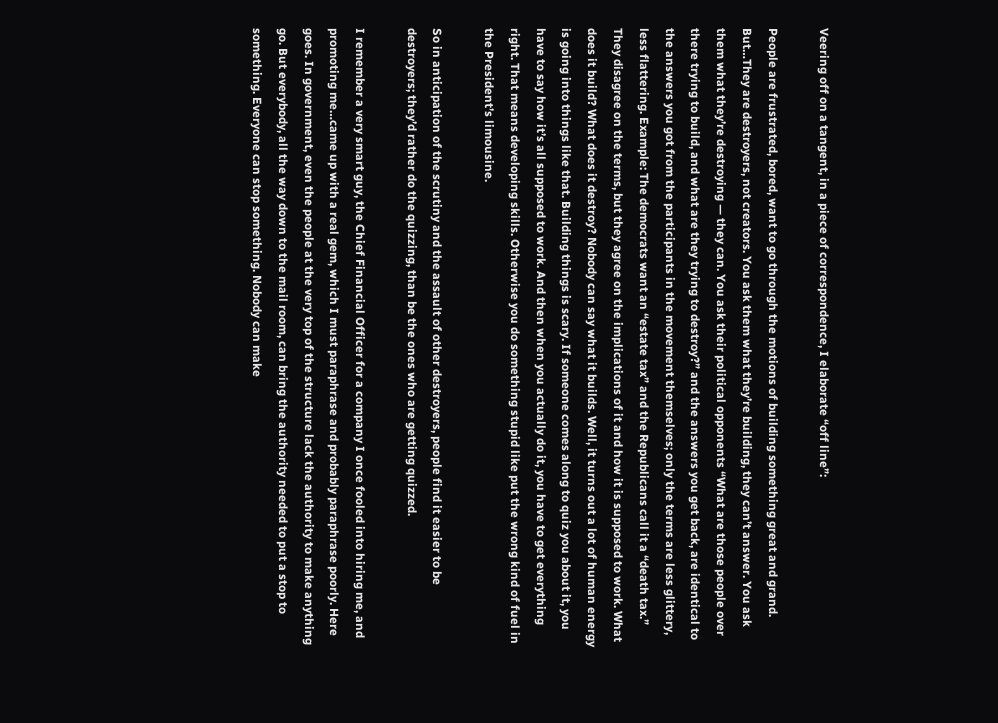Veering off on a tangent, in a piece of correspondence, I elaborate “off line”:

People are frustrated, bored, want to go through the motions of building something great and grand. But…They are destroyers, not creators. You ask them what they’re building, they can’t answer. You ask them what they’re destroying — they can. You ask their political opponents “What are those people over there trying to build, and what are they trying to destroy?” and the answers you get back, are identical to the answers you got from the participants in the movement themselves; only the terms are less glittery, less flattering. Example: The democrats want an “estate tax” and the Republicans call it a “death tax.” They disagree on the terms, but they agree on the implications of it and how it is supposed to work. What does it build? What does it destroy? Nobody can say what it builds. Well, it turns out a lot of human energy is going into things like that. Building things is scary. If someone comes along to quiz you about it, you have to say how it’s all supposed to work. And then when you actually do it, you have to get everything right. That means developing skills. Otherwise you do something stupid like put the wrong kind of fuel in the President’s limousine.

So in anticipation of the scrutiny and the assault of other destroyers, people find it easier to be destroyers; they’d rather do the quizzing, than be the ones who are getting quizzed.

I remember a very smart guy, the Chief Financial Officer for a company I once fooled into hiring me, and promoting me…came up with a real gem, which I must paraphrase and probably paraphrase poorly. Here goes. In government, even the people at the very top of the structure lack the authority to make anything go. But everybody, all the way down to the mail room, can bring the authority needed to put a stop to something. Everyone can stop something. Nobody can make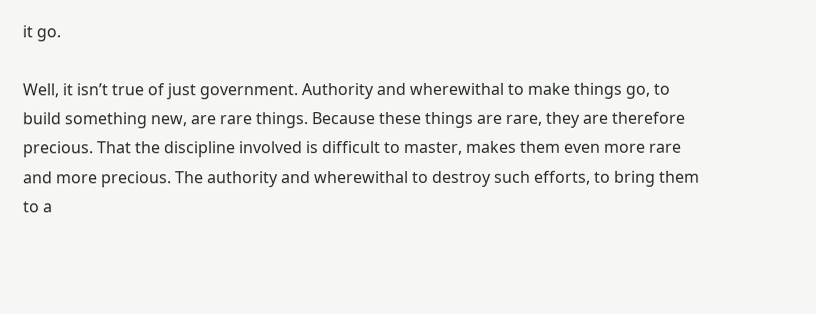it go.

Well, it isn’t true of just government. Authority and wherewithal to make things go, to build something new, are rare things. Because these things are rare, they are therefore precious. That the discipline involved is difficult to master, makes them even more rare and more precious. The authority and wherewithal to destroy such efforts, to bring them to a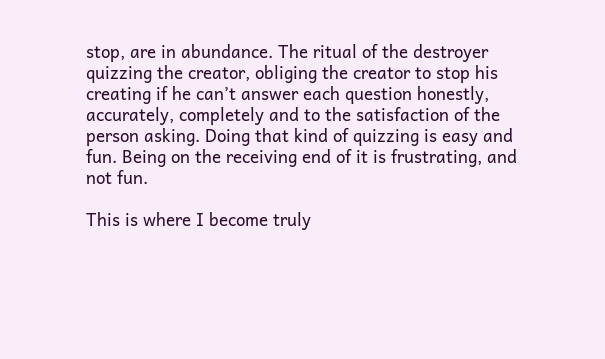stop, are in abundance. The ritual of the destroyer quizzing the creator, obliging the creator to stop his creating if he can’t answer each question honestly, accurately, completely and to the satisfaction of the person asking. Doing that kind of quizzing is easy and fun. Being on the receiving end of it is frustrating, and not fun.

This is where I become truly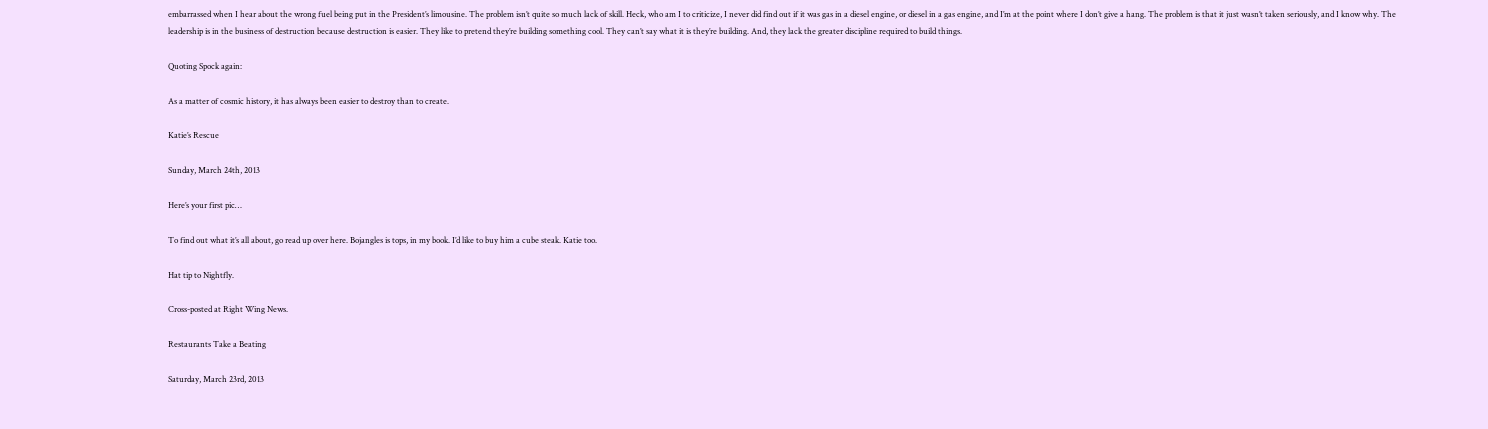embarrassed when I hear about the wrong fuel being put in the President’s limousine. The problem isn’t quite so much lack of skill. Heck, who am I to criticize, I never did find out if it was gas in a diesel engine, or diesel in a gas engine, and I’m at the point where I don’t give a hang. The problem is that it just wasn’t taken seriously, and I know why. The leadership is in the business of destruction because destruction is easier. They like to pretend they’re building something cool. They can’t say what it is they’re building. And, they lack the greater discipline required to build things.

Quoting Spock again:

As a matter of cosmic history, it has always been easier to destroy than to create.

Katie’s Rescue

Sunday, March 24th, 2013

Here’s your first pic…

To find out what it’s all about, go read up over here. Bojangles is tops, in my book. I’d like to buy him a cube steak. Katie too.

Hat tip to Nightfly.

Cross-posted at Right Wing News.

Restaurants Take a Beating

Saturday, March 23rd, 2013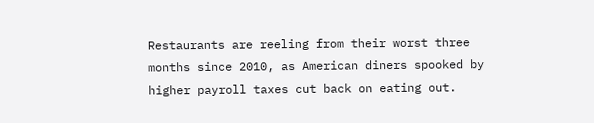Restaurants are reeling from their worst three months since 2010, as American diners spooked by higher payroll taxes cut back on eating out.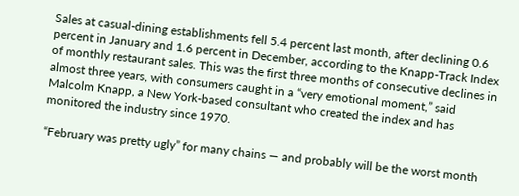Sales at casual-dining establishments fell 5.4 percent last month, after declining 0.6 percent in January and 1.6 percent in December, according to the Knapp-Track Index of monthly restaurant sales. This was the first three months of consecutive declines in almost three years, with consumers caught in a “very emotional moment,” said Malcolm Knapp, a New York-based consultant who created the index and has monitored the industry since 1970.

“February was pretty ugly” for many chains — and probably will be the worst month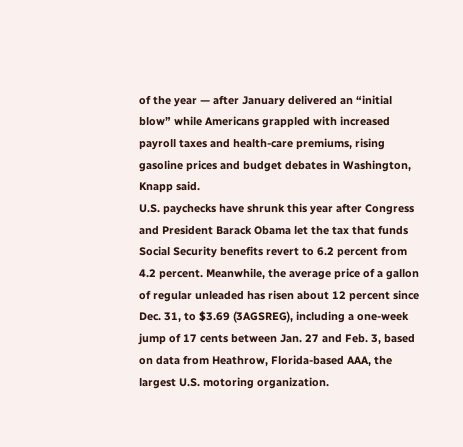of the year — after January delivered an “initial blow” while Americans grappled with increased payroll taxes and health-care premiums, rising gasoline prices and budget debates in Washington, Knapp said.
U.S. paychecks have shrunk this year after Congress and President Barack Obama let the tax that funds Social Security benefits revert to 6.2 percent from 4.2 percent. Meanwhile, the average price of a gallon of regular unleaded has risen about 12 percent since Dec. 31, to $3.69 (3AGSREG), including a one-week jump of 17 cents between Jan. 27 and Feb. 3, based on data from Heathrow, Florida-based AAA, the largest U.S. motoring organization.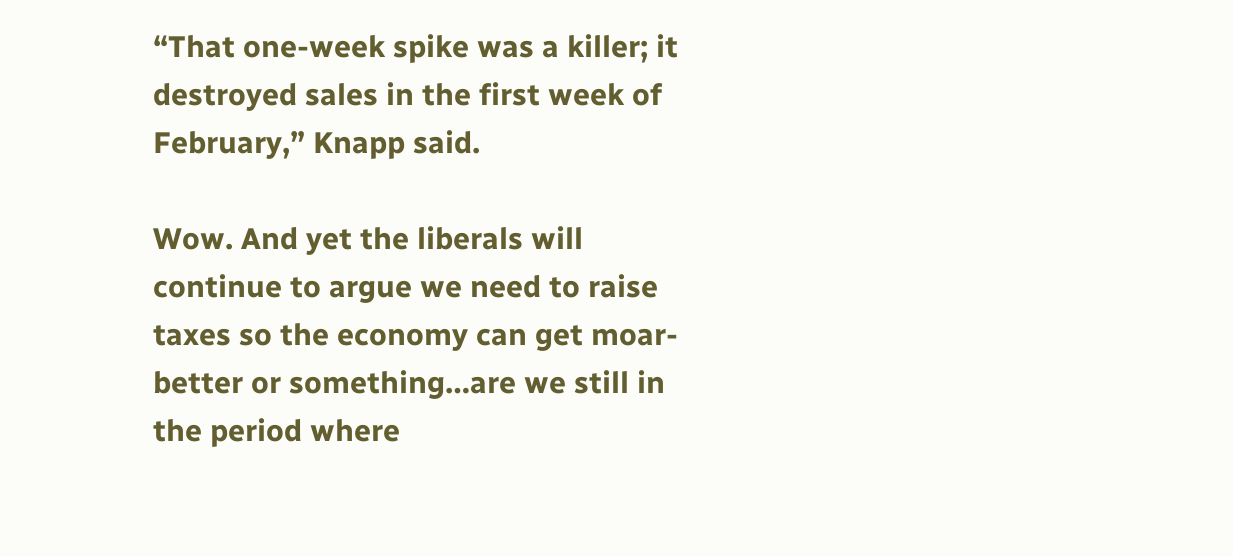“That one-week spike was a killer; it destroyed sales in the first week of February,” Knapp said.

Wow. And yet the liberals will continue to argue we need to raise taxes so the economy can get moar-better or something…are we still in the period where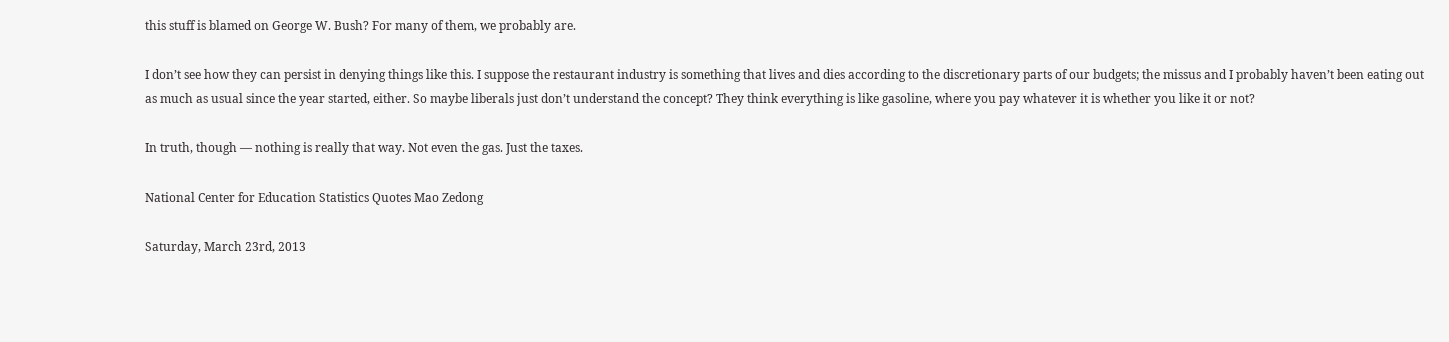this stuff is blamed on George W. Bush? For many of them, we probably are.

I don’t see how they can persist in denying things like this. I suppose the restaurant industry is something that lives and dies according to the discretionary parts of our budgets; the missus and I probably haven’t been eating out as much as usual since the year started, either. So maybe liberals just don’t understand the concept? They think everything is like gasoline, where you pay whatever it is whether you like it or not?

In truth, though — nothing is really that way. Not even the gas. Just the taxes.

National Center for Education Statistics Quotes Mao Zedong

Saturday, March 23rd, 2013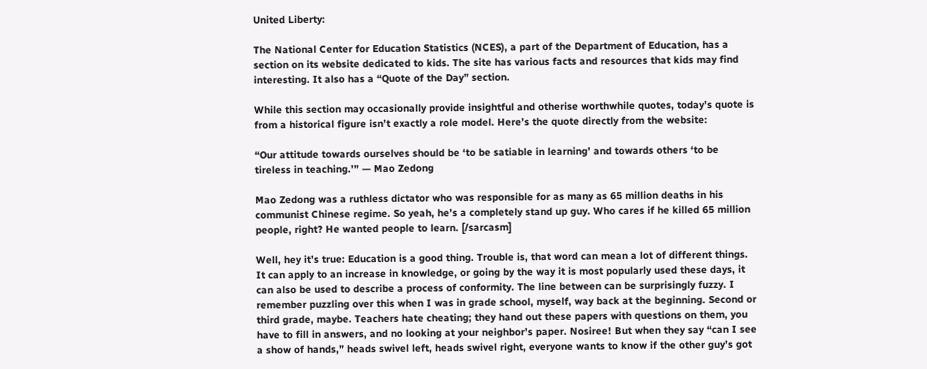United Liberty:

The National Center for Education Statistics (NCES), a part of the Department of Education, has a section on its website dedicated to kids. The site has various facts and resources that kids may find interesting. It also has a “Quote of the Day” section.

While this section may occasionally provide insightful and otherise worthwhile quotes, today’s quote is from a historical figure isn’t exactly a role model. Here’s the quote directly from the website:

“Our attitude towards ourselves should be ‘to be satiable in learning’ and towards others ‘to be tireless in teaching.’” — Mao Zedong

Mao Zedong was a ruthless dictator who was responsible for as many as 65 million deaths in his communist Chinese regime. So yeah, he’s a completely stand up guy. Who cares if he killed 65 million people, right? He wanted people to learn. [/sarcasm]

Well, hey it’s true: Education is a good thing. Trouble is, that word can mean a lot of different things. It can apply to an increase in knowledge, or going by the way it is most popularly used these days, it can also be used to describe a process of conformity. The line between can be surprisingly fuzzy. I remember puzzling over this when I was in grade school, myself, way back at the beginning. Second or third grade, maybe. Teachers hate cheating; they hand out these papers with questions on them, you have to fill in answers, and no looking at your neighbor’s paper. Nosiree! But when they say “can I see a show of hands,” heads swivel left, heads swivel right, everyone wants to know if the other guy’s got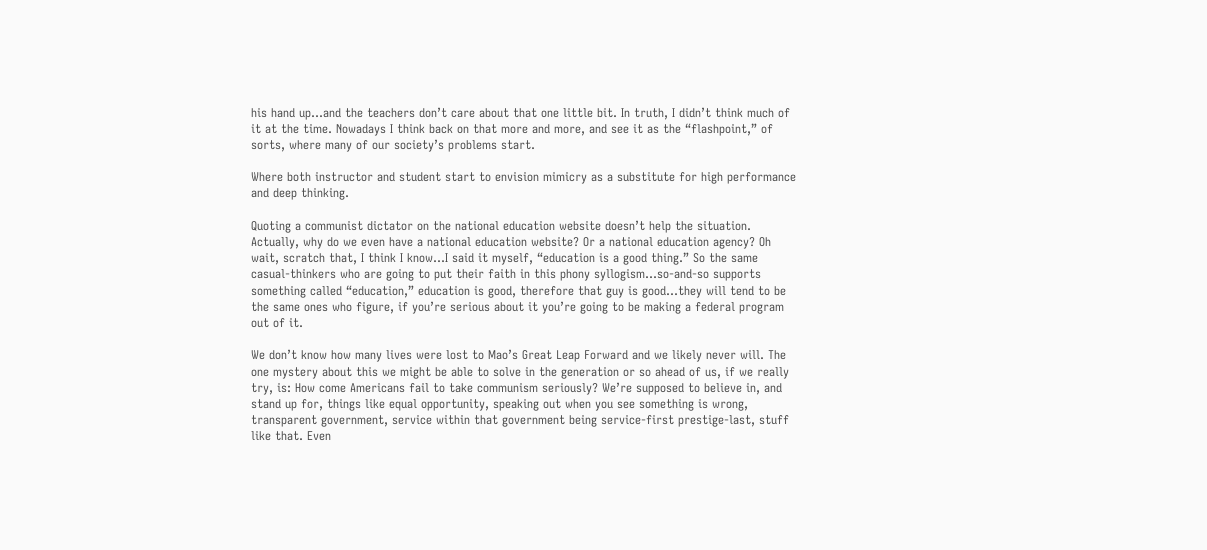his hand up…and the teachers don’t care about that one little bit. In truth, I didn’t think much of it at the time. Nowadays I think back on that more and more, and see it as the “flashpoint,” of sorts, where many of our society’s problems start.

Where both instructor and student start to envision mimicry as a substitute for high performance and deep thinking.

Quoting a communist dictator on the national education website doesn’t help the situation. Actually, why do we even have a national education website? Or a national education agency? Oh wait, scratch that, I think I know…I said it myself, “education is a good thing.” So the same casual-thinkers who are going to put their faith in this phony syllogism…so-and-so supports something called “education,” education is good, therefore that guy is good…they will tend to be the same ones who figure, if you’re serious about it you’re going to be making a federal program out of it.

We don’t know how many lives were lost to Mao’s Great Leap Forward and we likely never will. The one mystery about this we might be able to solve in the generation or so ahead of us, if we really try, is: How come Americans fail to take communism seriously? We’re supposed to believe in, and stand up for, things like equal opportunity, speaking out when you see something is wrong, transparent government, service within that government being service-first prestige-last, stuff like that. Even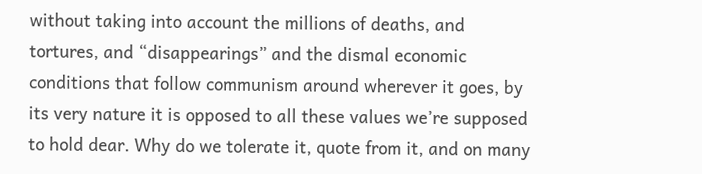without taking into account the millions of deaths, and tortures, and “disappearings” and the dismal economic conditions that follow communism around wherever it goes, by its very nature it is opposed to all these values we’re supposed to hold dear. Why do we tolerate it, quote from it, and on many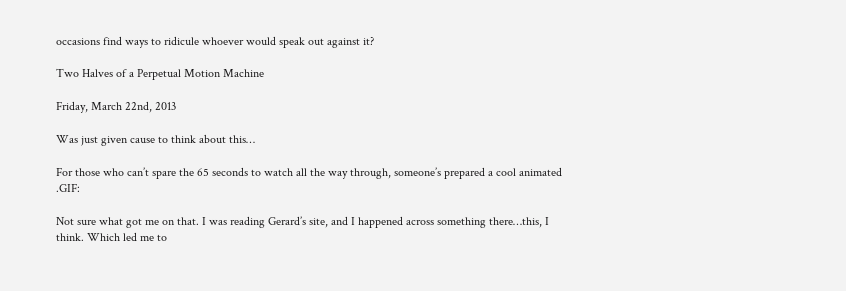occasions find ways to ridicule whoever would speak out against it?

Two Halves of a Perpetual Motion Machine

Friday, March 22nd, 2013

Was just given cause to think about this…

For those who can’t spare the 65 seconds to watch all the way through, someone’s prepared a cool animated .GIF:

Not sure what got me on that. I was reading Gerard’s site, and I happened across something there…this, I think. Which led me to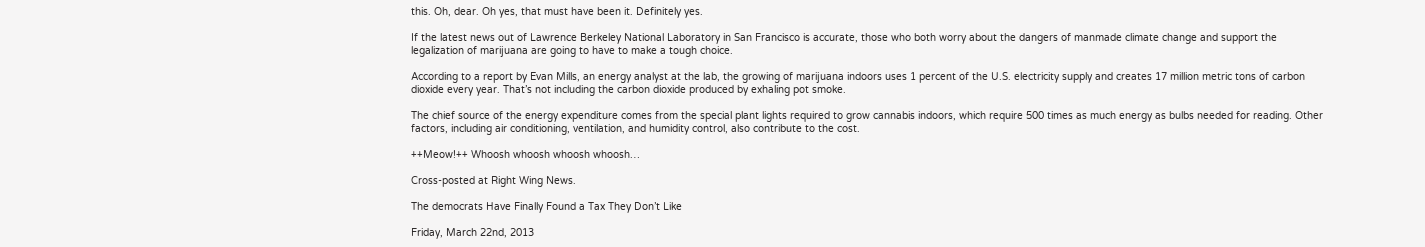this. Oh, dear. Oh yes, that must have been it. Definitely yes.

If the latest news out of Lawrence Berkeley National Laboratory in San Francisco is accurate, those who both worry about the dangers of manmade climate change and support the legalization of marijuana are going to have to make a tough choice.

According to a report by Evan Mills, an energy analyst at the lab, the growing of marijuana indoors uses 1 percent of the U.S. electricity supply and creates 17 million metric tons of carbon dioxide every year. That’s not including the carbon dioxide produced by exhaling pot smoke.

The chief source of the energy expenditure comes from the special plant lights required to grow cannabis indoors, which require 500 times as much energy as bulbs needed for reading. Other factors, including air conditioning, ventilation, and humidity control, also contribute to the cost.

++Meow!++ Whoosh whoosh whoosh whoosh…

Cross-posted at Right Wing News.

The democrats Have Finally Found a Tax They Don’t Like

Friday, March 22nd, 2013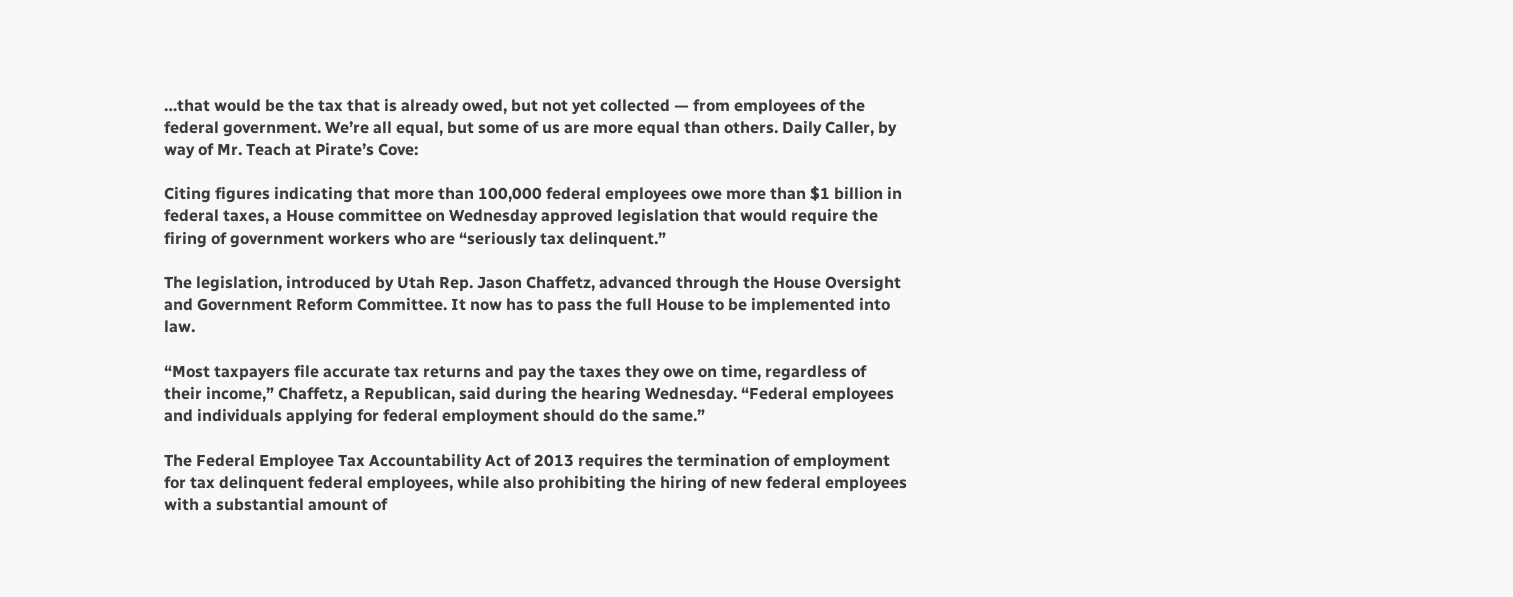…that would be the tax that is already owed, but not yet collected — from employees of the federal government. We’re all equal, but some of us are more equal than others. Daily Caller, by way of Mr. Teach at Pirate’s Cove:

Citing figures indicating that more than 100,000 federal employees owe more than $1 billion in federal taxes, a House committee on Wednesday approved legislation that would require the firing of government workers who are “seriously tax delinquent.”

The legislation, introduced by Utah Rep. Jason Chaffetz, advanced through the House Oversight and Government Reform Committee. It now has to pass the full House to be implemented into law.

“Most taxpayers file accurate tax returns and pay the taxes they owe on time, regardless of their income,” Chaffetz, a Republican, said during the hearing Wednesday. “Federal employees and individuals applying for federal employment should do the same.”

The Federal Employee Tax Accountability Act of 2013 requires the termination of employment for tax delinquent federal employees, while also prohibiting the hiring of new federal employees with a substantial amount of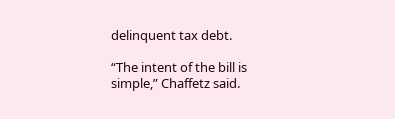delinquent tax debt.

“The intent of the bill is simple,” Chaffetz said.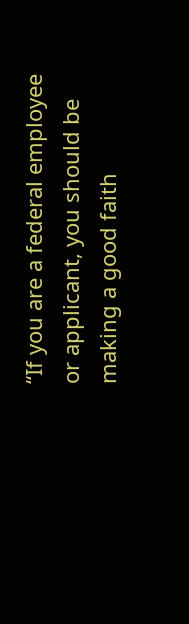“If you are a federal employee or applicant, you should be making a good faith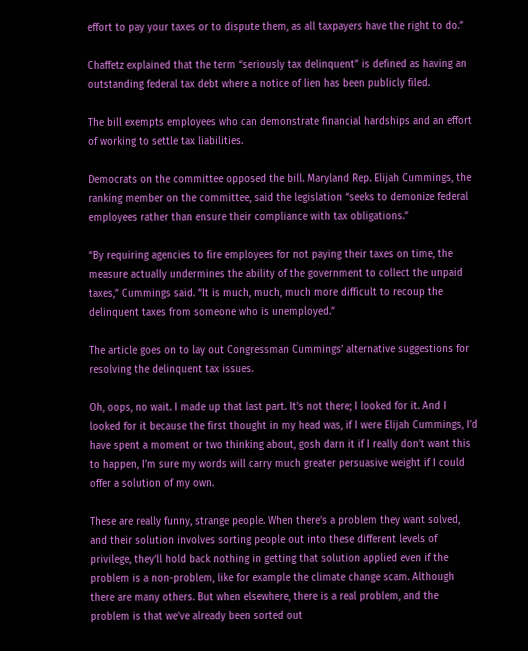effort to pay your taxes or to dispute them, as all taxpayers have the right to do.”

Chaffetz explained that the term “seriously tax delinquent” is defined as having an outstanding federal tax debt where a notice of lien has been publicly filed.

The bill exempts employees who can demonstrate financial hardships and an effort of working to settle tax liabilities.

Democrats on the committee opposed the bill. Maryland Rep. Elijah Cummings, the ranking member on the committee, said the legislation “seeks to demonize federal employees rather than ensure their compliance with tax obligations.”

“By requiring agencies to fire employees for not paying their taxes on time, the measure actually undermines the ability of the government to collect the unpaid taxes,” Cummings said. “It is much, much, much more difficult to recoup the delinquent taxes from someone who is unemployed.”

The article goes on to lay out Congressman Cummings’ alternative suggestions for resolving the delinquent tax issues.

Oh, oops, no wait. I made up that last part. It’s not there; I looked for it. And I looked for it because the first thought in my head was, if I were Elijah Cummings, I’d have spent a moment or two thinking about, gosh darn it if I really don’t want this to happen, I’m sure my words will carry much greater persuasive weight if I could offer a solution of my own.

These are really funny, strange people. When there’s a problem they want solved, and their solution involves sorting people out into these different levels of privilege, they’ll hold back nothing in getting that solution applied even if the problem is a non-problem, like for example the climate change scam. Although there are many others. But when elsewhere, there is a real problem, and the problem is that we’ve already been sorted out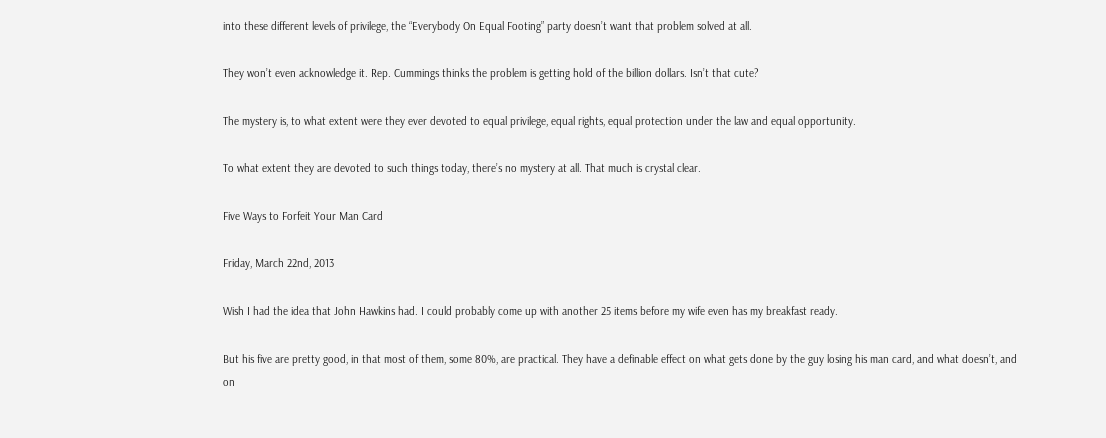into these different levels of privilege, the “Everybody On Equal Footing” party doesn’t want that problem solved at all.

They won’t even acknowledge it. Rep. Cummings thinks the problem is getting hold of the billion dollars. Isn’t that cute?

The mystery is, to what extent were they ever devoted to equal privilege, equal rights, equal protection under the law and equal opportunity.

To what extent they are devoted to such things today, there’s no mystery at all. That much is crystal clear.

Five Ways to Forfeit Your Man Card

Friday, March 22nd, 2013

Wish I had the idea that John Hawkins had. I could probably come up with another 25 items before my wife even has my breakfast ready.

But his five are pretty good, in that most of them, some 80%, are practical. They have a definable effect on what gets done by the guy losing his man card, and what doesn’t, and on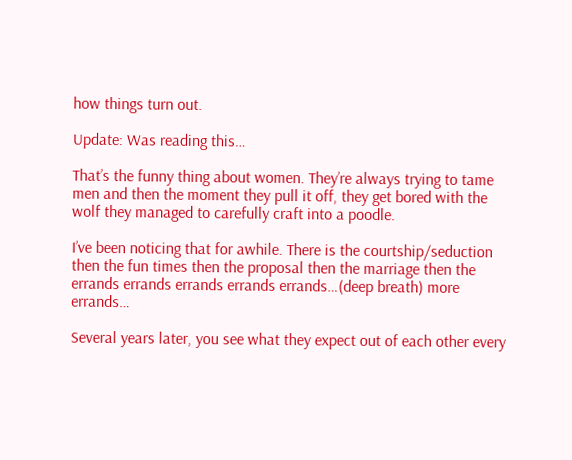how things turn out.

Update: Was reading this…

That’s the funny thing about women. They’re always trying to tame men and then the moment they pull it off, they get bored with the wolf they managed to carefully craft into a poodle.

I’ve been noticing that for awhile. There is the courtship/seduction then the fun times then the proposal then the marriage then the errands errands errands errands errands…(deep breath) more errands…

Several years later, you see what they expect out of each other every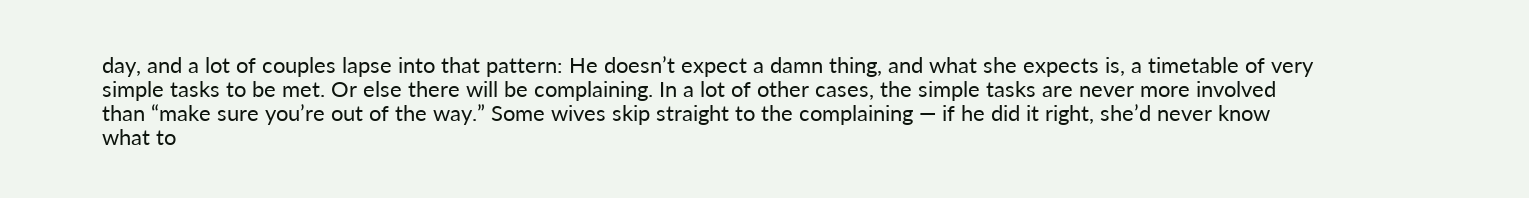day, and a lot of couples lapse into that pattern: He doesn’t expect a damn thing, and what she expects is, a timetable of very simple tasks to be met. Or else there will be complaining. In a lot of other cases, the simple tasks are never more involved than “make sure you’re out of the way.” Some wives skip straight to the complaining — if he did it right, she’d never know what to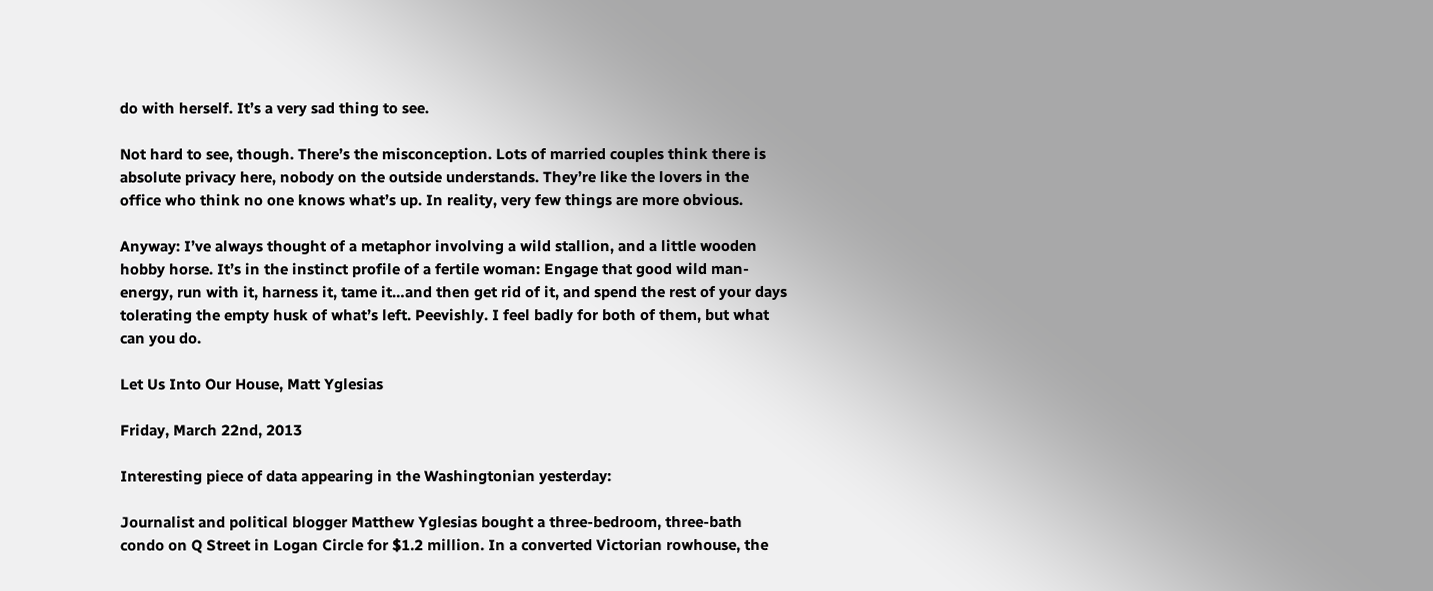do with herself. It’s a very sad thing to see.

Not hard to see, though. There’s the misconception. Lots of married couples think there is absolute privacy here, nobody on the outside understands. They’re like the lovers in the office who think no one knows what’s up. In reality, very few things are more obvious.

Anyway: I’ve always thought of a metaphor involving a wild stallion, and a little wooden hobby horse. It’s in the instinct profile of a fertile woman: Engage that good wild man-energy, run with it, harness it, tame it…and then get rid of it, and spend the rest of your days tolerating the empty husk of what’s left. Peevishly. I feel badly for both of them, but what can you do.

Let Us Into Our House, Matt Yglesias

Friday, March 22nd, 2013

Interesting piece of data appearing in the Washingtonian yesterday:

Journalist and political blogger Matthew Yglesias bought a three-bedroom, three-bath condo on Q Street in Logan Circle for $1.2 million. In a converted Victorian rowhouse, the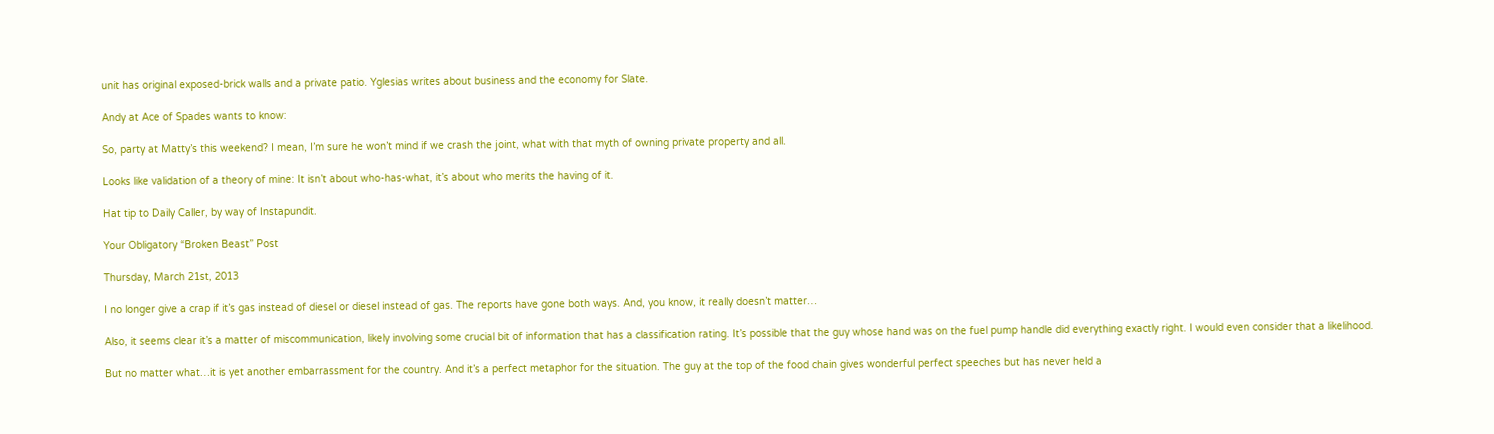unit has original exposed-brick walls and a private patio. Yglesias writes about business and the economy for Slate.

Andy at Ace of Spades wants to know:

So, party at Matty’s this weekend? I mean, I’m sure he won’t mind if we crash the joint, what with that myth of owning private property and all.

Looks like validation of a theory of mine: It isn’t about who-has-what, it’s about who merits the having of it.

Hat tip to Daily Caller, by way of Instapundit.

Your Obligatory “Broken Beast” Post

Thursday, March 21st, 2013

I no longer give a crap if it’s gas instead of diesel or diesel instead of gas. The reports have gone both ways. And, you know, it really doesn’t matter…

Also, it seems clear it’s a matter of miscommunication, likely involving some crucial bit of information that has a classification rating. It’s possible that the guy whose hand was on the fuel pump handle did everything exactly right. I would even consider that a likelihood.

But no matter what…it is yet another embarrassment for the country. And it’s a perfect metaphor for the situation. The guy at the top of the food chain gives wonderful perfect speeches but has never held a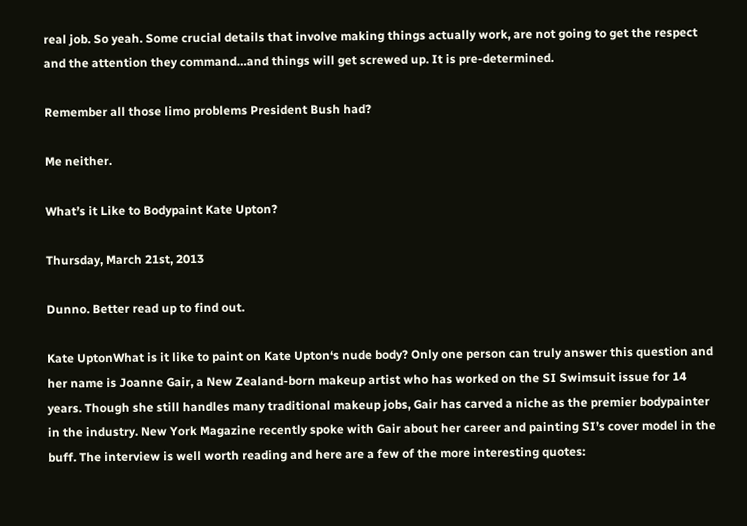real job. So yeah. Some crucial details that involve making things actually work, are not going to get the respect and the attention they command…and things will get screwed up. It is pre-determined.

Remember all those limo problems President Bush had?

Me neither.

What’s it Like to Bodypaint Kate Upton?

Thursday, March 21st, 2013

Dunno. Better read up to find out.

Kate UptonWhat is it like to paint on Kate Upton‘s nude body? Only one person can truly answer this question and her name is Joanne Gair, a New Zealand-born makeup artist who has worked on the SI Swimsuit issue for 14 years. Though she still handles many traditional makeup jobs, Gair has carved a niche as the premier bodypainter in the industry. New York Magazine recently spoke with Gair about her career and painting SI’s cover model in the buff. The interview is well worth reading and here are a few of the more interesting quotes: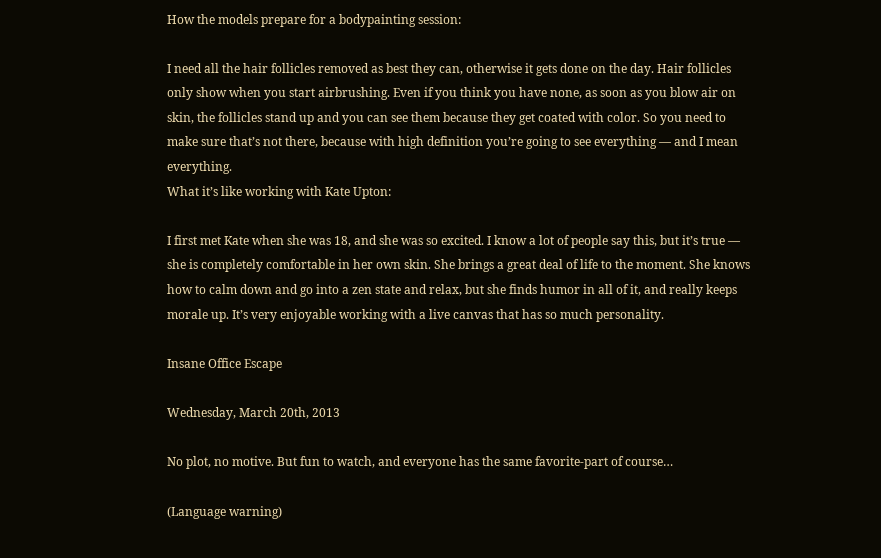How the models prepare for a bodypainting session:

I need all the hair follicles removed as best they can, otherwise it gets done on the day. Hair follicles only show when you start airbrushing. Even if you think you have none, as soon as you blow air on skin, the follicles stand up and you can see them because they get coated with color. So you need to make sure that’s not there, because with high definition you’re going to see everything — and I mean everything.
What it’s like working with Kate Upton:

I first met Kate when she was 18, and she was so excited. I know a lot of people say this, but it’s true — she is completely comfortable in her own skin. She brings a great deal of life to the moment. She knows how to calm down and go into a zen state and relax, but she finds humor in all of it, and really keeps morale up. It’s very enjoyable working with a live canvas that has so much personality.

Insane Office Escape

Wednesday, March 20th, 2013

No plot, no motive. But fun to watch, and everyone has the same favorite-part of course…

(Language warning)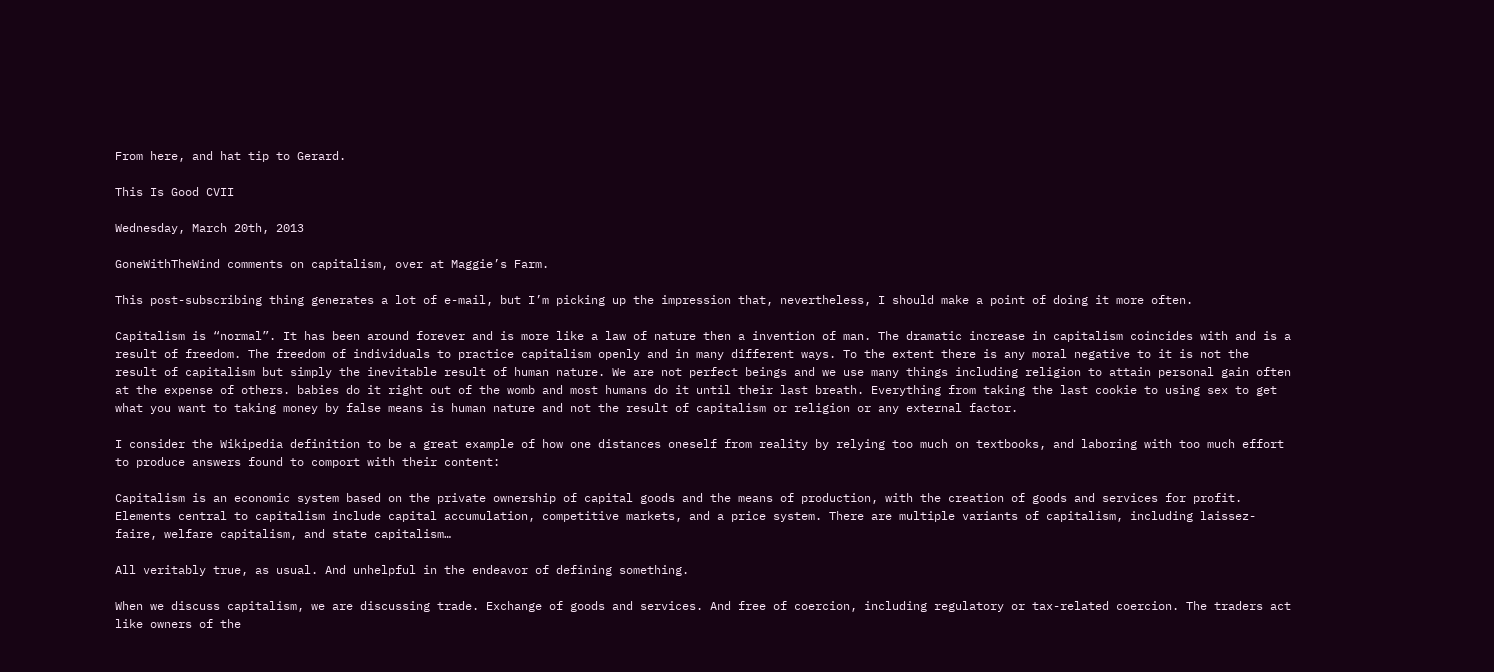From here, and hat tip to Gerard.

This Is Good CVII

Wednesday, March 20th, 2013

GoneWithTheWind comments on capitalism, over at Maggie’s Farm.

This post-subscribing thing generates a lot of e-mail, but I’m picking up the impression that, nevertheless, I should make a point of doing it more often.

Capitalism is “normal”. It has been around forever and is more like a law of nature then a invention of man. The dramatic increase in capitalism coincides with and is a result of freedom. The freedom of individuals to practice capitalism openly and in many different ways. To the extent there is any moral negative to it is not the result of capitalism but simply the inevitable result of human nature. We are not perfect beings and we use many things including religion to attain personal gain often at the expense of others. babies do it right out of the womb and most humans do it until their last breath. Everything from taking the last cookie to using sex to get what you want to taking money by false means is human nature and not the result of capitalism or religion or any external factor.

I consider the Wikipedia definition to be a great example of how one distances oneself from reality by relying too much on textbooks, and laboring with too much effort to produce answers found to comport with their content:

Capitalism is an economic system based on the private ownership of capital goods and the means of production, with the creation of goods and services for profit. Elements central to capitalism include capital accumulation, competitive markets, and a price system. There are multiple variants of capitalism, including laissez-faire, welfare capitalism, and state capitalism…

All veritably true, as usual. And unhelpful in the endeavor of defining something.

When we discuss capitalism, we are discussing trade. Exchange of goods and services. And free of coercion, including regulatory or tax-related coercion. The traders act like owners of the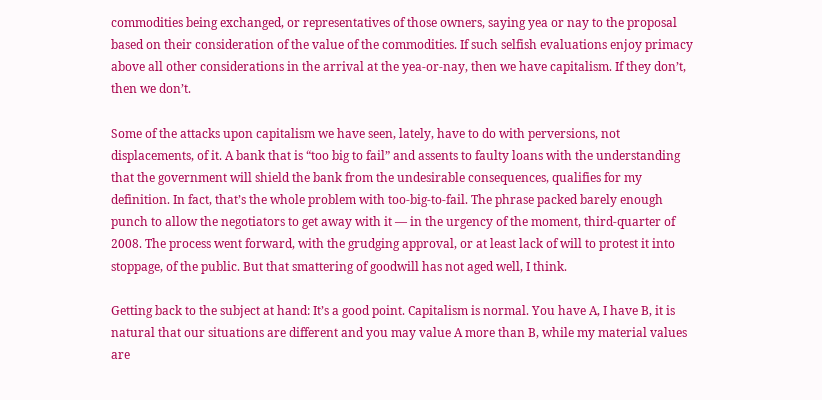commodities being exchanged, or representatives of those owners, saying yea or nay to the proposal based on their consideration of the value of the commodities. If such selfish evaluations enjoy primacy above all other considerations in the arrival at the yea-or-nay, then we have capitalism. If they don’t, then we don’t.

Some of the attacks upon capitalism we have seen, lately, have to do with perversions, not displacements, of it. A bank that is “too big to fail” and assents to faulty loans with the understanding that the government will shield the bank from the undesirable consequences, qualifies for my definition. In fact, that’s the whole problem with too-big-to-fail. The phrase packed barely enough punch to allow the negotiators to get away with it — in the urgency of the moment, third-quarter of 2008. The process went forward, with the grudging approval, or at least lack of will to protest it into stoppage, of the public. But that smattering of goodwill has not aged well, I think.

Getting back to the subject at hand: It’s a good point. Capitalism is normal. You have A, I have B, it is natural that our situations are different and you may value A more than B, while my material values are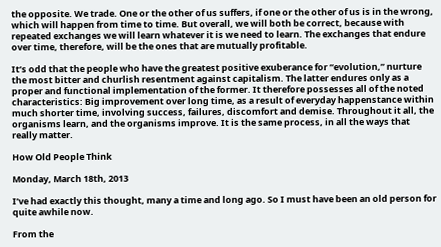the opposite. We trade. One or the other of us suffers, if one or the other of us is in the wrong, which will happen from time to time. But overall, we will both be correct, because with repeated exchanges we will learn whatever it is we need to learn. The exchanges that endure over time, therefore, will be the ones that are mutually profitable.

It’s odd that the people who have the greatest positive exuberance for “evolution,” nurture the most bitter and churlish resentment against capitalism. The latter endures only as a proper and functional implementation of the former. It therefore possesses all of the noted characteristics: Big improvement over long time, as a result of everyday happenstance within much shorter time, involving success, failures, discomfort and demise. Throughout it all, the organisms learn, and the organisms improve. It is the same process, in all the ways that really matter.

How Old People Think

Monday, March 18th, 2013

I’ve had exactly this thought, many a time and long ago. So I must have been an old person for quite awhile now.

From the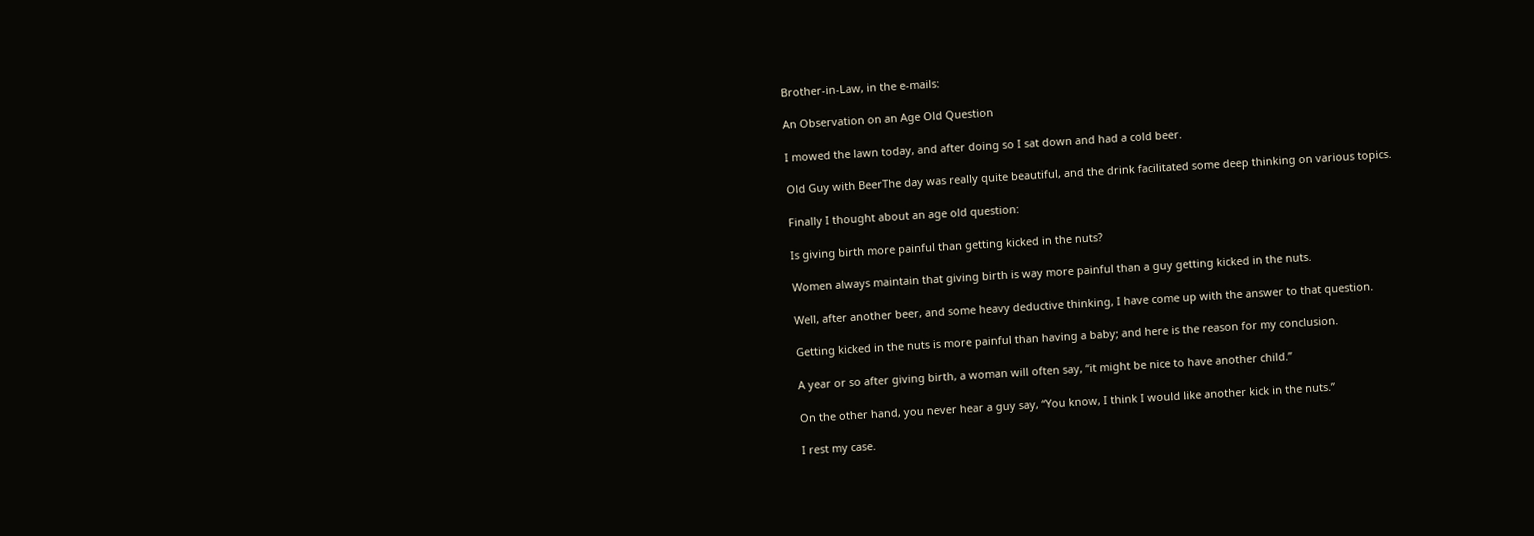Brother-in-Law, in the e-mails:

An Observation on an Age Old Question

I mowed the lawn today, and after doing so I sat down and had a cold beer.

Old Guy with BeerThe day was really quite beautiful, and the drink facilitated some deep thinking on various topics.

Finally I thought about an age old question:

Is giving birth more painful than getting kicked in the nuts?

Women always maintain that giving birth is way more painful than a guy getting kicked in the nuts.

Well, after another beer, and some heavy deductive thinking, I have come up with the answer to that question.

Getting kicked in the nuts is more painful than having a baby; and here is the reason for my conclusion.

A year or so after giving birth, a woman will often say, “it might be nice to have another child.”

On the other hand, you never hear a guy say, “You know, I think I would like another kick in the nuts.”

I rest my case.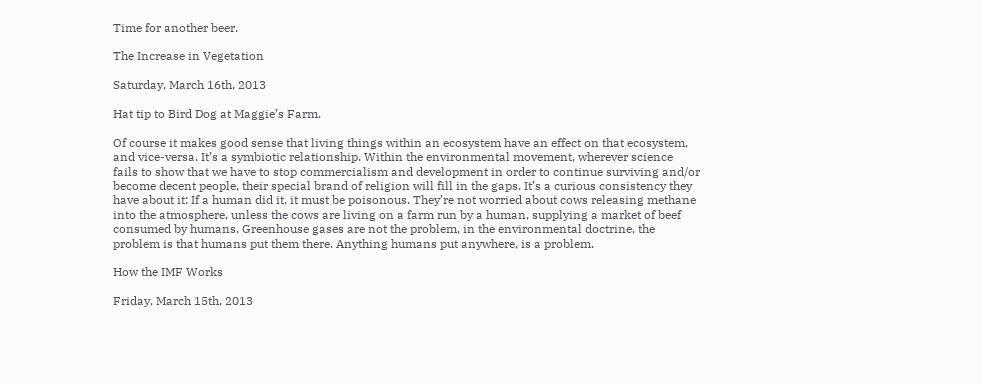Time for another beer.

The Increase in Vegetation

Saturday, March 16th, 2013

Hat tip to Bird Dog at Maggie’s Farm.

Of course it makes good sense that living things within an ecosystem have an effect on that ecosystem, and vice-versa. It’s a symbiotic relationship. Within the environmental movement, wherever science fails to show that we have to stop commercialism and development in order to continue surviving and/or become decent people, their special brand of religion will fill in the gaps. It’s a curious consistency they have about it: If a human did it, it must be poisonous. They’re not worried about cows releasing methane into the atmosphere, unless the cows are living on a farm run by a human, supplying a market of beef consumed by humans. Greenhouse gases are not the problem, in the environmental doctrine, the problem is that humans put them there. Anything humans put anywhere, is a problem.

How the IMF Works

Friday, March 15th, 2013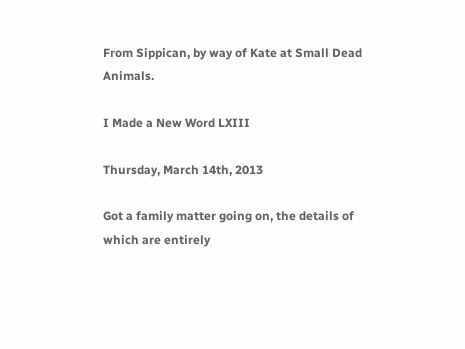From Sippican, by way of Kate at Small Dead Animals.

I Made a New Word LXIII

Thursday, March 14th, 2013

Got a family matter going on, the details of which are entirely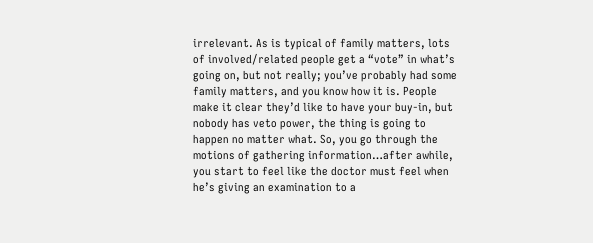irrelevant. As is typical of family matters, lots of involved/related people get a “vote” in what’s going on, but not really; you’ve probably had some family matters, and you know how it is. People make it clear they’d like to have your buy-in, but nobody has veto power, the thing is going to happen no matter what. So, you go through the motions of gathering information…after awhile, you start to feel like the doctor must feel when he’s giving an examination to a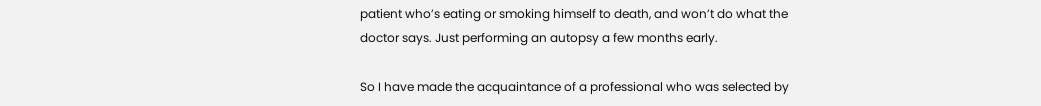patient who’s eating or smoking himself to death, and won’t do what the doctor says. Just performing an autopsy a few months early.

So I have made the acquaintance of a professional who was selected by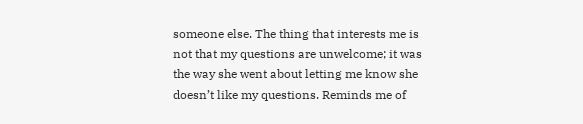someone else. The thing that interests me is not that my questions are unwelcome; it was the way she went about letting me know she doesn’t like my questions. Reminds me of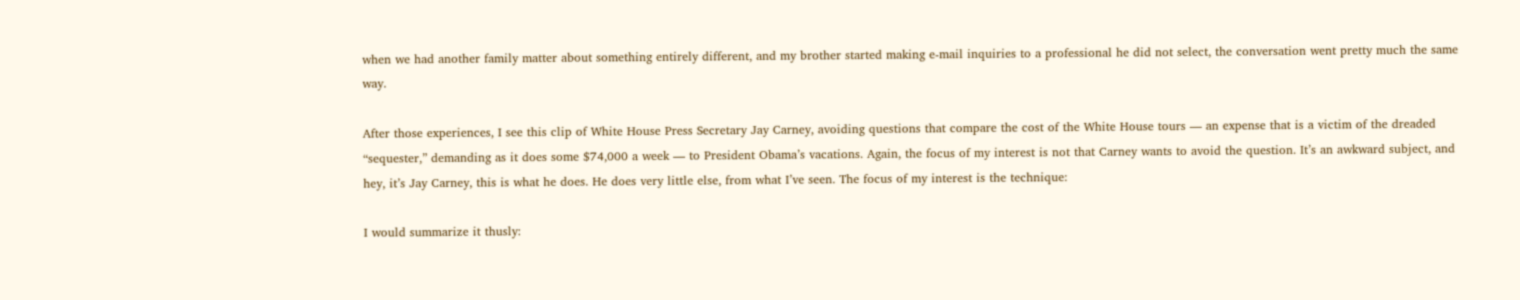when we had another family matter about something entirely different, and my brother started making e-mail inquiries to a professional he did not select, the conversation went pretty much the same way.

After those experiences, I see this clip of White House Press Secretary Jay Carney, avoiding questions that compare the cost of the White House tours — an expense that is a victim of the dreaded “sequester,” demanding as it does some $74,000 a week — to President Obama’s vacations. Again, the focus of my interest is not that Carney wants to avoid the question. It’s an awkward subject, and hey, it’s Jay Carney, this is what he does. He does very little else, from what I’ve seen. The focus of my interest is the technique:

I would summarize it thusly: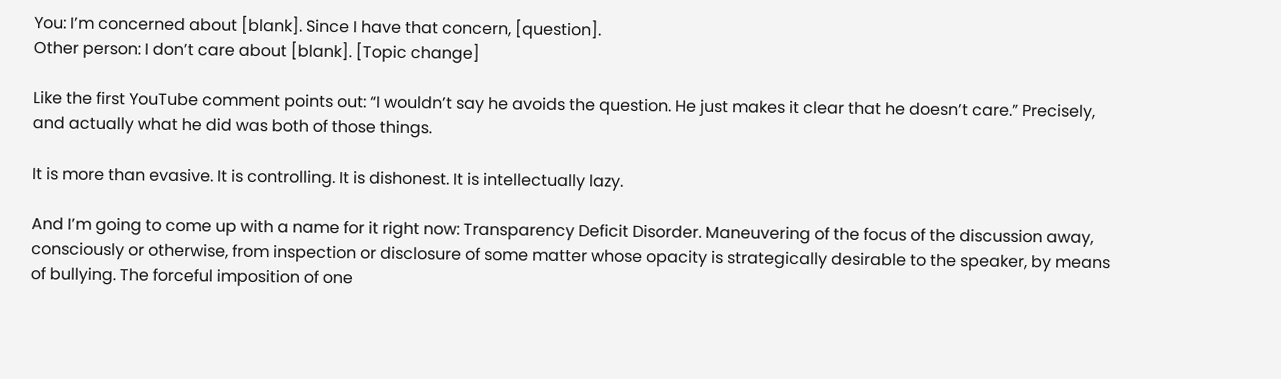You: I’m concerned about [blank]. Since I have that concern, [question].
Other person: I don’t care about [blank]. [Topic change]

Like the first YouTube comment points out: “I wouldn’t say he avoids the question. He just makes it clear that he doesn’t care.” Precisely, and actually what he did was both of those things.

It is more than evasive. It is controlling. It is dishonest. It is intellectually lazy.

And I’m going to come up with a name for it right now: Transparency Deficit Disorder. Maneuvering of the focus of the discussion away, consciously or otherwise, from inspection or disclosure of some matter whose opacity is strategically desirable to the speaker, by means of bullying. The forceful imposition of one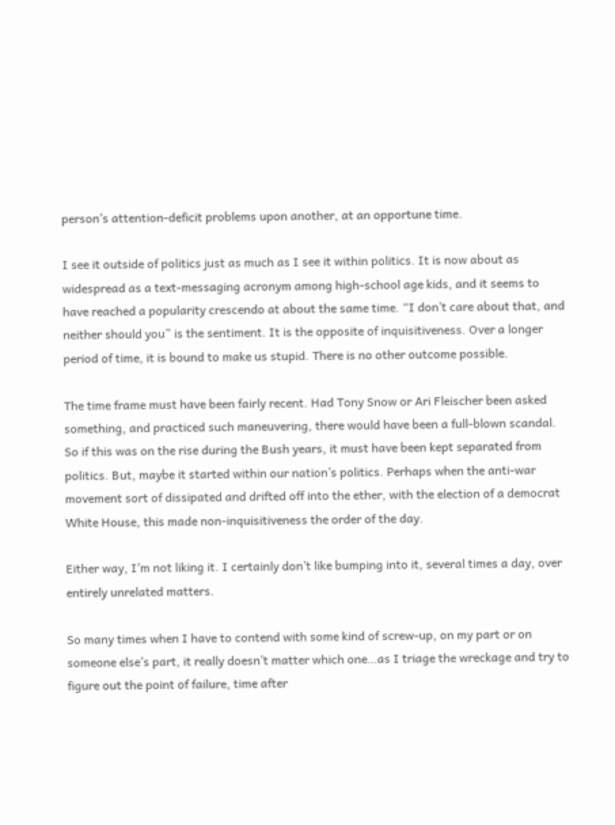person’s attention-deficit problems upon another, at an opportune time.

I see it outside of politics just as much as I see it within politics. It is now about as widespread as a text-messaging acronym among high-school age kids, and it seems to have reached a popularity crescendo at about the same time. “I don’t care about that, and neither should you” is the sentiment. It is the opposite of inquisitiveness. Over a longer period of time, it is bound to make us stupid. There is no other outcome possible.

The time frame must have been fairly recent. Had Tony Snow or Ari Fleischer been asked something, and practiced such maneuvering, there would have been a full-blown scandal. So if this was on the rise during the Bush years, it must have been kept separated from politics. But, maybe it started within our nation’s politics. Perhaps when the anti-war movement sort of dissipated and drifted off into the ether, with the election of a democrat White House, this made non-inquisitiveness the order of the day.

Either way, I’m not liking it. I certainly don’t like bumping into it, several times a day, over entirely unrelated matters.

So many times when I have to contend with some kind of screw-up, on my part or on someone else’s part, it really doesn’t matter which one…as I triage the wreckage and try to figure out the point of failure, time after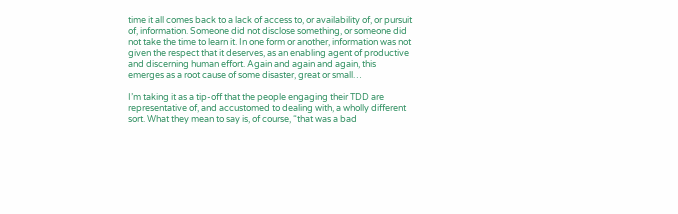time it all comes back to a lack of access to, or availability of, or pursuit of, information. Someone did not disclose something, or someone did not take the time to learn it. In one form or another, information was not given the respect that it deserves, as an enabling agent of productive and discerning human effort. Again and again and again, this emerges as a root cause of some disaster, great or small…

I’m taking it as a tip-off that the people engaging their TDD are representative of, and accustomed to dealing with, a wholly different sort. What they mean to say is, of course, “that was a bad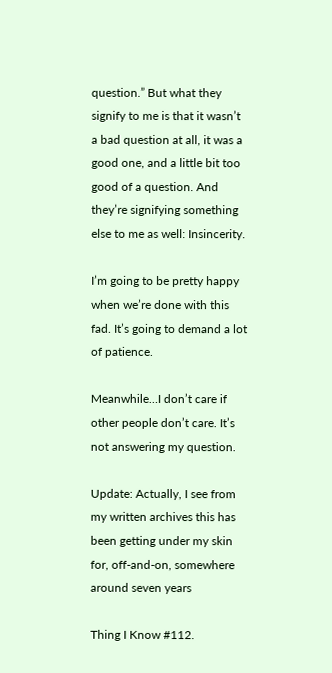question.” But what they signify to me is that it wasn’t a bad question at all, it was a good one, and a little bit too good of a question. And they’re signifying something else to me as well: Insincerity.

I’m going to be pretty happy when we’re done with this fad. It’s going to demand a lot of patience.

Meanwhile…I don’t care if other people don’t care. It’s not answering my question.

Update: Actually, I see from my written archives this has been getting under my skin for, off-and-on, somewhere around seven years

Thing I Know #112.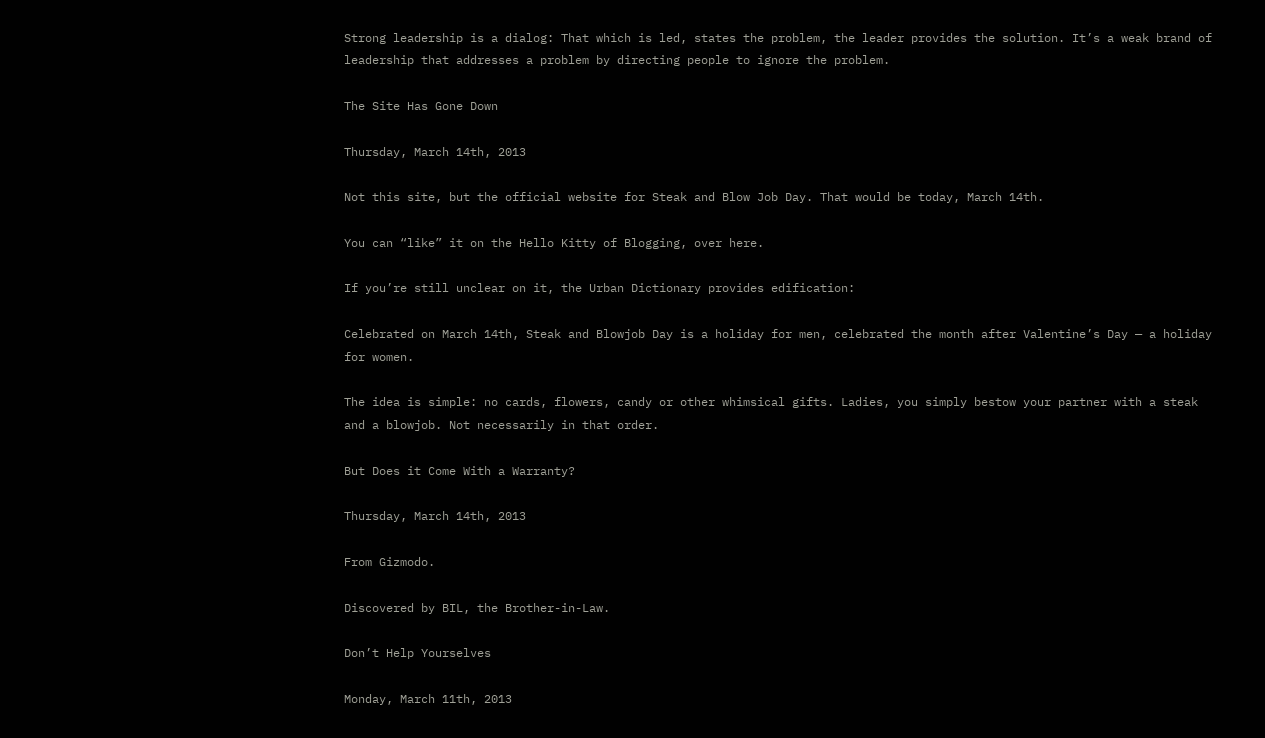Strong leadership is a dialog: That which is led, states the problem, the leader provides the solution. It’s a weak brand of leadership that addresses a problem by directing people to ignore the problem.

The Site Has Gone Down

Thursday, March 14th, 2013

Not this site, but the official website for Steak and Blow Job Day. That would be today, March 14th.

You can “like” it on the Hello Kitty of Blogging, over here.

If you’re still unclear on it, the Urban Dictionary provides edification:

Celebrated on March 14th, Steak and Blowjob Day is a holiday for men, celebrated the month after Valentine’s Day — a holiday for women.

The idea is simple: no cards, flowers, candy or other whimsical gifts. Ladies, you simply bestow your partner with a steak and a blowjob. Not necessarily in that order.

But Does it Come With a Warranty?

Thursday, March 14th, 2013

From Gizmodo.

Discovered by BIL, the Brother-in-Law.

Don’t Help Yourselves

Monday, March 11th, 2013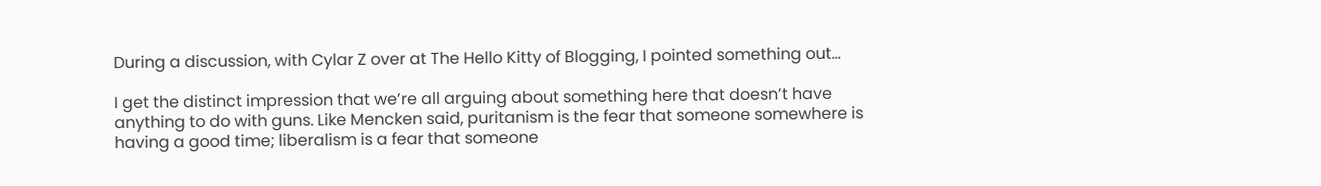During a discussion, with Cylar Z over at The Hello Kitty of Blogging, I pointed something out…

I get the distinct impression that we’re all arguing about something here that doesn’t have anything to do with guns. Like Mencken said, puritanism is the fear that someone somewhere is having a good time; liberalism is a fear that someone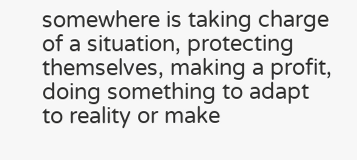somewhere is taking charge of a situation, protecting themselves, making a profit, doing something to adapt to reality or make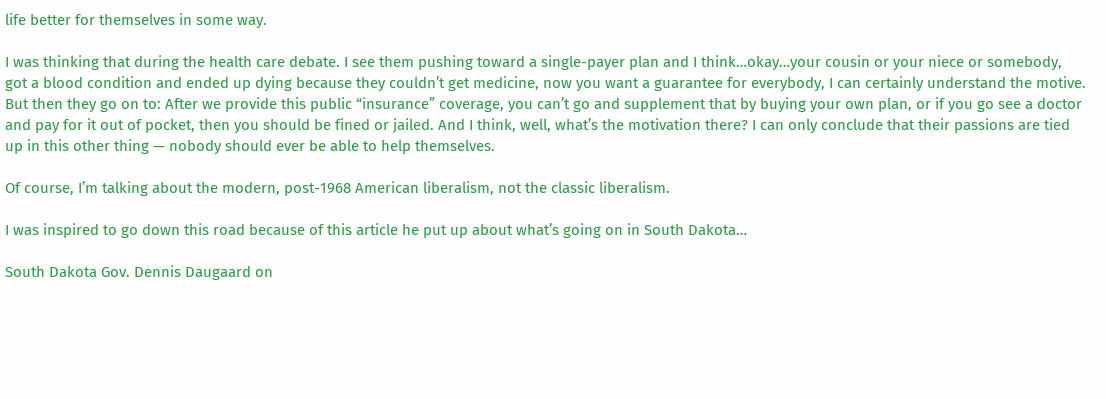life better for themselves in some way.

I was thinking that during the health care debate. I see them pushing toward a single-payer plan and I think…okay…your cousin or your niece or somebody, got a blood condition and ended up dying because they couldn’t get medicine, now you want a guarantee for everybody, I can certainly understand the motive. But then they go on to: After we provide this public “insurance” coverage, you can’t go and supplement that by buying your own plan, or if you go see a doctor and pay for it out of pocket, then you should be fined or jailed. And I think, well, what’s the motivation there? I can only conclude that their passions are tied up in this other thing — nobody should ever be able to help themselves.

Of course, I’m talking about the modern, post-1968 American liberalism, not the classic liberalism.

I was inspired to go down this road because of this article he put up about what’s going on in South Dakota…

South Dakota Gov. Dennis Daugaard on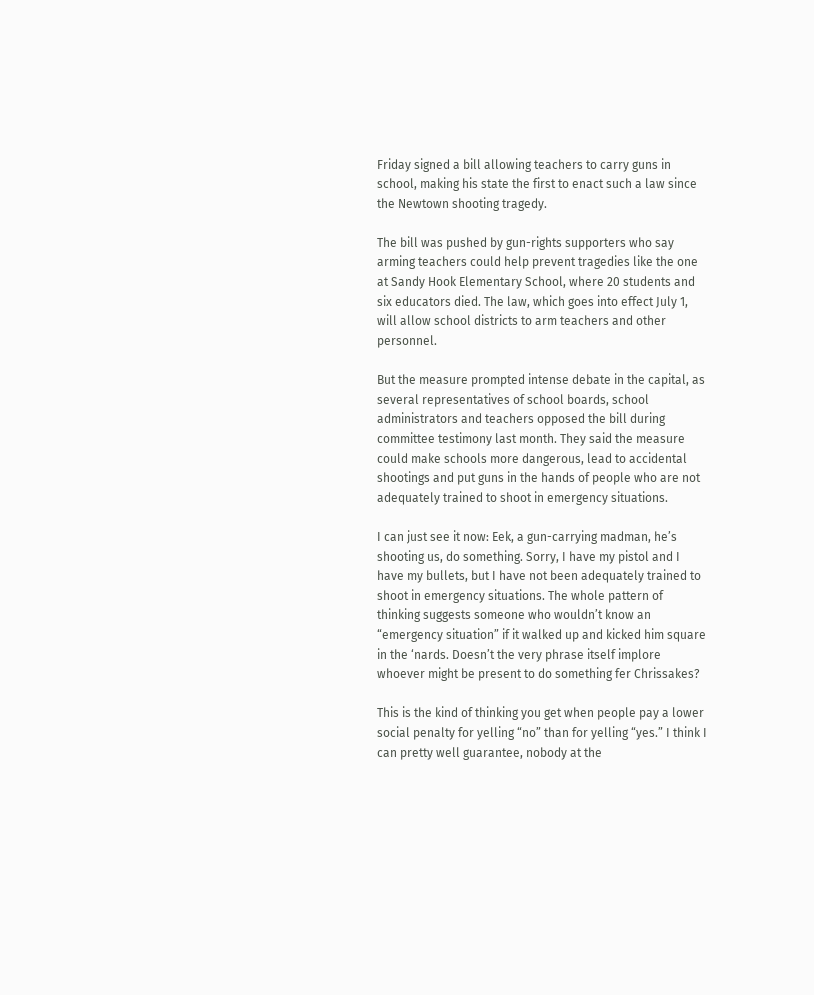Friday signed a bill allowing teachers to carry guns in school, making his state the first to enact such a law since the Newtown shooting tragedy.

The bill was pushed by gun-rights supporters who say arming teachers could help prevent tragedies like the one at Sandy Hook Elementary School, where 20 students and six educators died. The law, which goes into effect July 1, will allow school districts to arm teachers and other personnel.

But the measure prompted intense debate in the capital, as several representatives of school boards, school administrators and teachers opposed the bill during committee testimony last month. They said the measure could make schools more dangerous, lead to accidental shootings and put guns in the hands of people who are not adequately trained to shoot in emergency situations.

I can just see it now: Eek, a gun-carrying madman, he’s shooting us, do something. Sorry, I have my pistol and I have my bullets, but I have not been adequately trained to shoot in emergency situations. The whole pattern of thinking suggests someone who wouldn’t know an “emergency situation” if it walked up and kicked him square in the ‘nards. Doesn’t the very phrase itself implore whoever might be present to do something fer Chrissakes?

This is the kind of thinking you get when people pay a lower social penalty for yelling “no” than for yelling “yes.” I think I can pretty well guarantee, nobody at the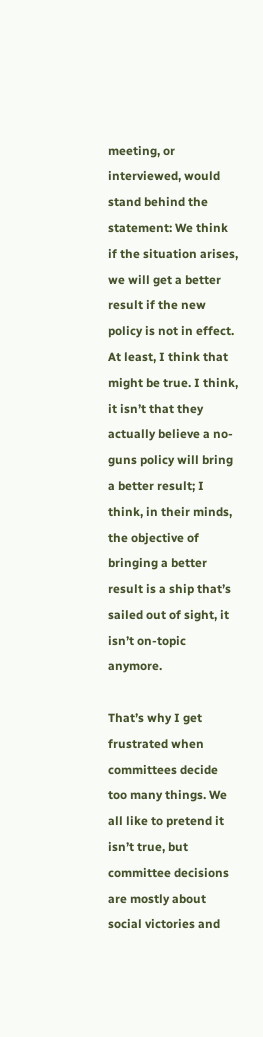meeting, or interviewed, would stand behind the statement: We think if the situation arises, we will get a better result if the new policy is not in effect. At least, I think that might be true. I think, it isn’t that they actually believe a no-guns policy will bring a better result; I think, in their minds, the objective of bringing a better result is a ship that’s sailed out of sight, it isn’t on-topic anymore.

That’s why I get frustrated when committees decide too many things. We all like to pretend it isn’t true, but committee decisions are mostly about social victories and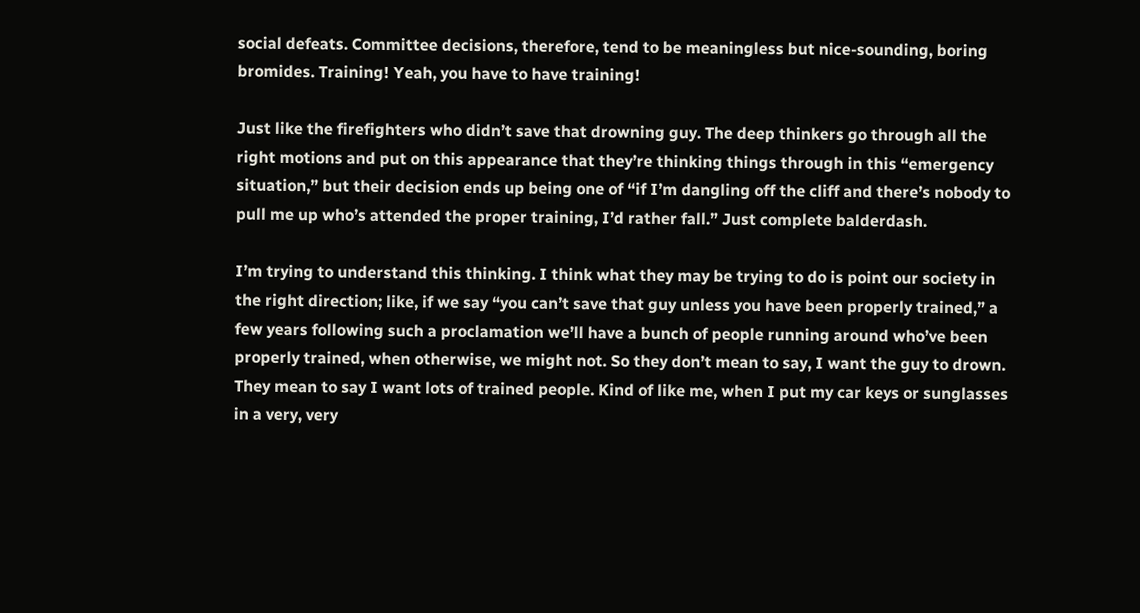social defeats. Committee decisions, therefore, tend to be meaningless but nice-sounding, boring bromides. Training! Yeah, you have to have training!

Just like the firefighters who didn’t save that drowning guy. The deep thinkers go through all the right motions and put on this appearance that they’re thinking things through in this “emergency situation,” but their decision ends up being one of “if I’m dangling off the cliff and there’s nobody to pull me up who’s attended the proper training, I’d rather fall.” Just complete balderdash.

I’m trying to understand this thinking. I think what they may be trying to do is point our society in the right direction; like, if we say “you can’t save that guy unless you have been properly trained,” a few years following such a proclamation we’ll have a bunch of people running around who’ve been properly trained, when otherwise, we might not. So they don’t mean to say, I want the guy to drown. They mean to say I want lots of trained people. Kind of like me, when I put my car keys or sunglasses in a very, very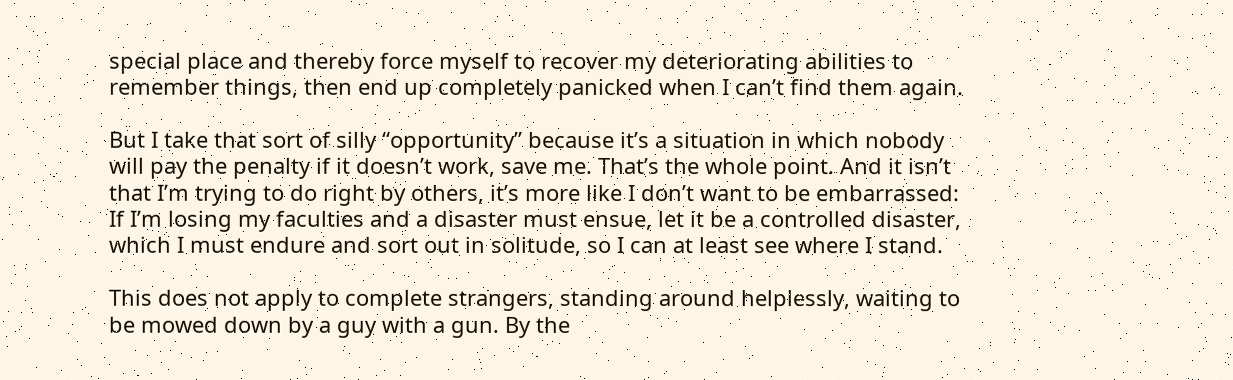special place and thereby force myself to recover my deteriorating abilities to remember things, then end up completely panicked when I can’t find them again.

But I take that sort of silly “opportunity” because it’s a situation in which nobody will pay the penalty if it doesn’t work, save me. That’s the whole point. And it isn’t that I’m trying to do right by others, it’s more like I don’t want to be embarrassed: If I’m losing my faculties and a disaster must ensue, let it be a controlled disaster, which I must endure and sort out in solitude, so I can at least see where I stand.

This does not apply to complete strangers, standing around helplessly, waiting to be mowed down by a guy with a gun. By the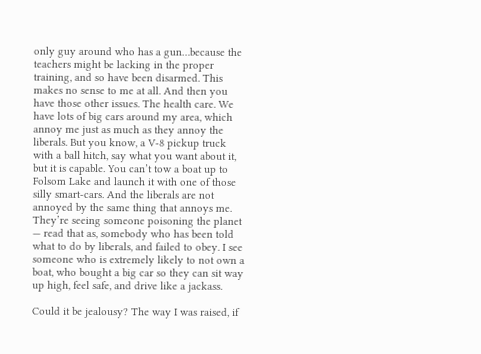only guy around who has a gun…because the teachers might be lacking in the proper training, and so have been disarmed. This makes no sense to me at all. And then you have those other issues. The health care. We have lots of big cars around my area, which annoy me just as much as they annoy the liberals. But you know, a V-8 pickup truck with a ball hitch, say what you want about it, but it is capable. You can’t tow a boat up to Folsom Lake and launch it with one of those silly smart-cars. And the liberals are not annoyed by the same thing that annoys me. They’re seeing someone poisoning the planet — read that as, somebody who has been told what to do by liberals, and failed to obey. I see someone who is extremely likely to not own a boat, who bought a big car so they can sit way up high, feel safe, and drive like a jackass.

Could it be jealousy? The way I was raised, if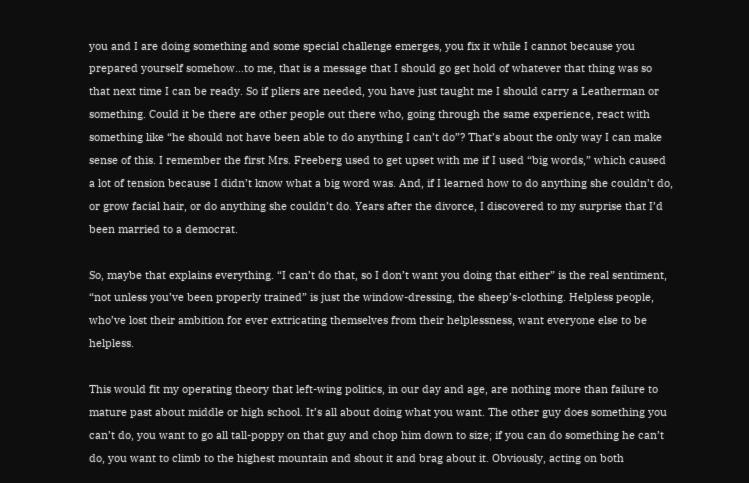you and I are doing something and some special challenge emerges, you fix it while I cannot because you prepared yourself somehow…to me, that is a message that I should go get hold of whatever that thing was so that next time I can be ready. So if pliers are needed, you have just taught me I should carry a Leatherman or something. Could it be there are other people out there who, going through the same experience, react with something like “he should not have been able to do anything I can’t do”? That’s about the only way I can make sense of this. I remember the first Mrs. Freeberg used to get upset with me if I used “big words,” which caused a lot of tension because I didn’t know what a big word was. And, if I learned how to do anything she couldn’t do, or grow facial hair, or do anything she couldn’t do. Years after the divorce, I discovered to my surprise that I’d been married to a democrat.

So, maybe that explains everything. “I can’t do that, so I don’t want you doing that either” is the real sentiment, “not unless you’ve been properly trained” is just the window-dressing, the sheep’s-clothing. Helpless people, who’ve lost their ambition for ever extricating themselves from their helplessness, want everyone else to be helpless.

This would fit my operating theory that left-wing politics, in our day and age, are nothing more than failure to mature past about middle or high school. It’s all about doing what you want. The other guy does something you can’t do, you want to go all tall-poppy on that guy and chop him down to size; if you can do something he can’t do, you want to climb to the highest mountain and shout it and brag about it. Obviously, acting on both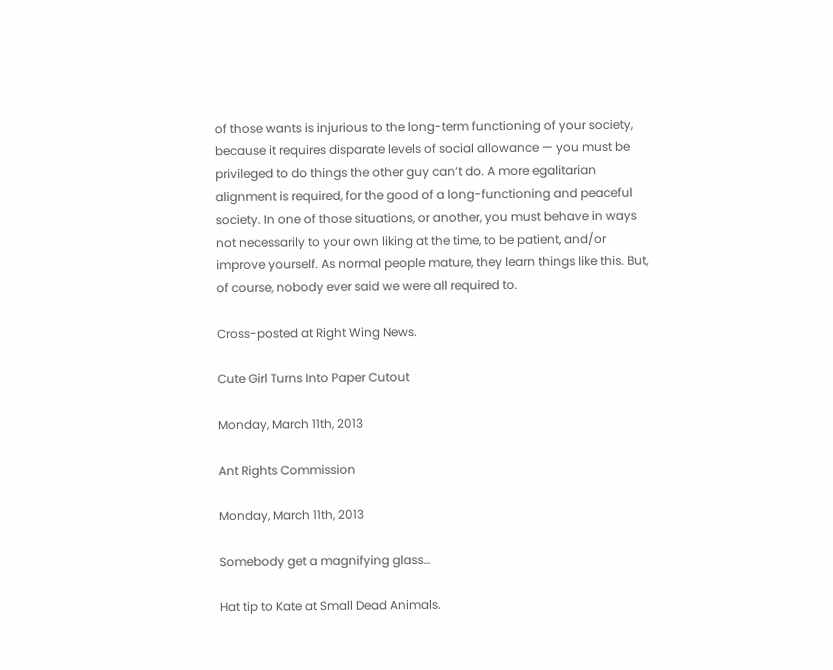of those wants is injurious to the long-term functioning of your society, because it requires disparate levels of social allowance — you must be privileged to do things the other guy can’t do. A more egalitarian alignment is required, for the good of a long-functioning and peaceful society. In one of those situations, or another, you must behave in ways not necessarily to your own liking at the time, to be patient, and/or improve yourself. As normal people mature, they learn things like this. But, of course, nobody ever said we were all required to.

Cross-posted at Right Wing News.

Cute Girl Turns Into Paper Cutout

Monday, March 11th, 2013

Ant Rights Commission

Monday, March 11th, 2013

Somebody get a magnifying glass…

Hat tip to Kate at Small Dead Animals.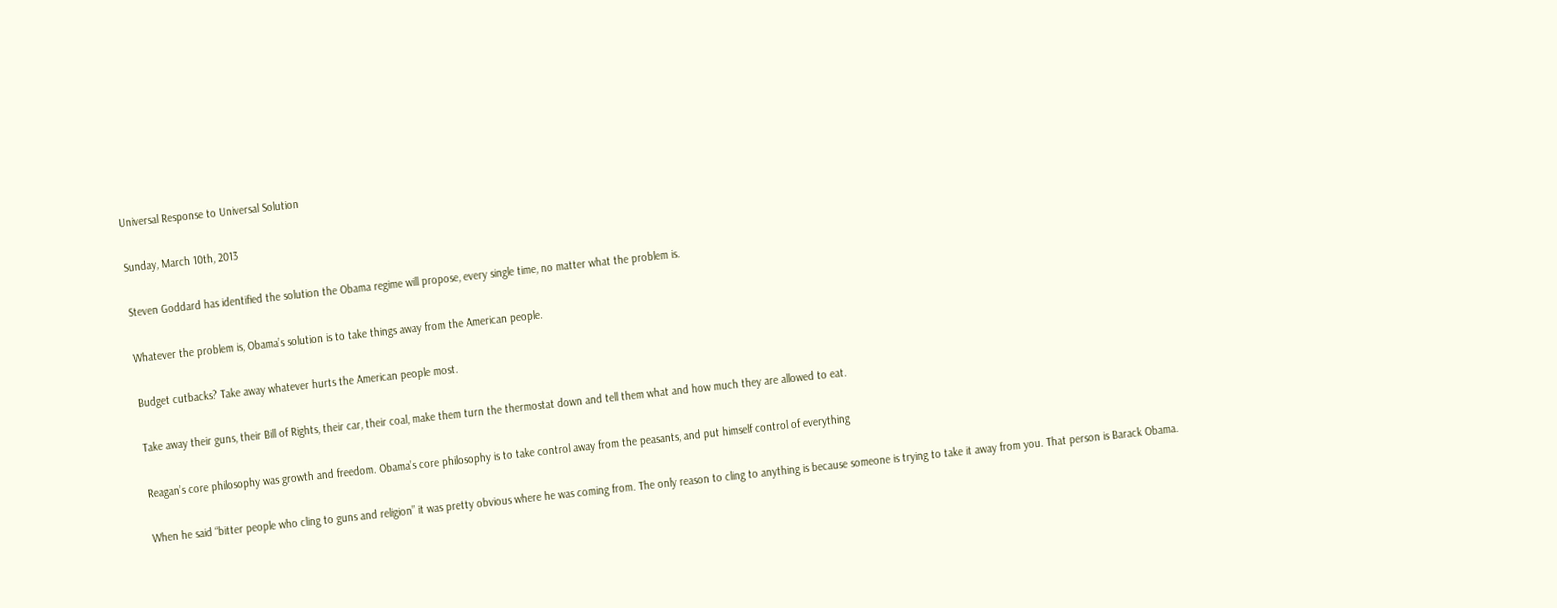Universal Response to Universal Solution

Sunday, March 10th, 2013

Steven Goddard has identified the solution the Obama regime will propose, every single time, no matter what the problem is.

Whatever the problem is, Obama’s solution is to take things away from the American people.

Budget cutbacks? Take away whatever hurts the American people most.

Take away their guns, their Bill of Rights, their car, their coal, make them turn the thermostat down and tell them what and how much they are allowed to eat.

Reagan’s core philosophy was growth and freedom. Obama’s core philosophy is to take control away from the peasants, and put himself control of everything

When he said “bitter people who cling to guns and religion” it was pretty obvious where he was coming from. The only reason to cling to anything is because someone is trying to take it away from you. That person is Barack Obama.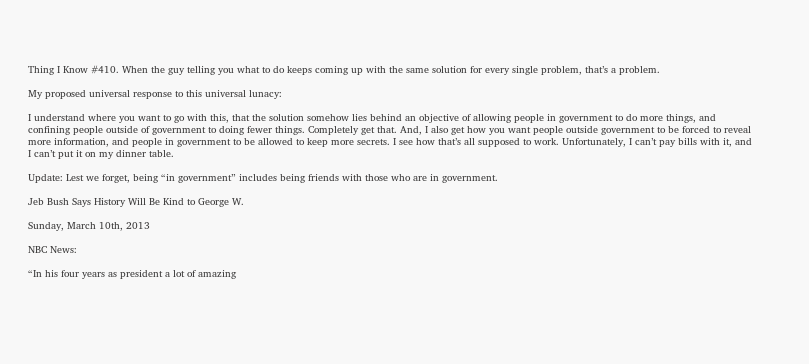Thing I Know #410. When the guy telling you what to do keeps coming up with the same solution for every single problem, that’s a problem.

My proposed universal response to this universal lunacy:

I understand where you want to go with this, that the solution somehow lies behind an objective of allowing people in government to do more things, and confining people outside of government to doing fewer things. Completely get that. And, I also get how you want people outside government to be forced to reveal more information, and people in government to be allowed to keep more secrets. I see how that’s all supposed to work. Unfortunately, I can’t pay bills with it, and I can’t put it on my dinner table.

Update: Lest we forget, being “in government” includes being friends with those who are in government.

Jeb Bush Says History Will Be Kind to George W.

Sunday, March 10th, 2013

NBC News:

“In his four years as president a lot of amazing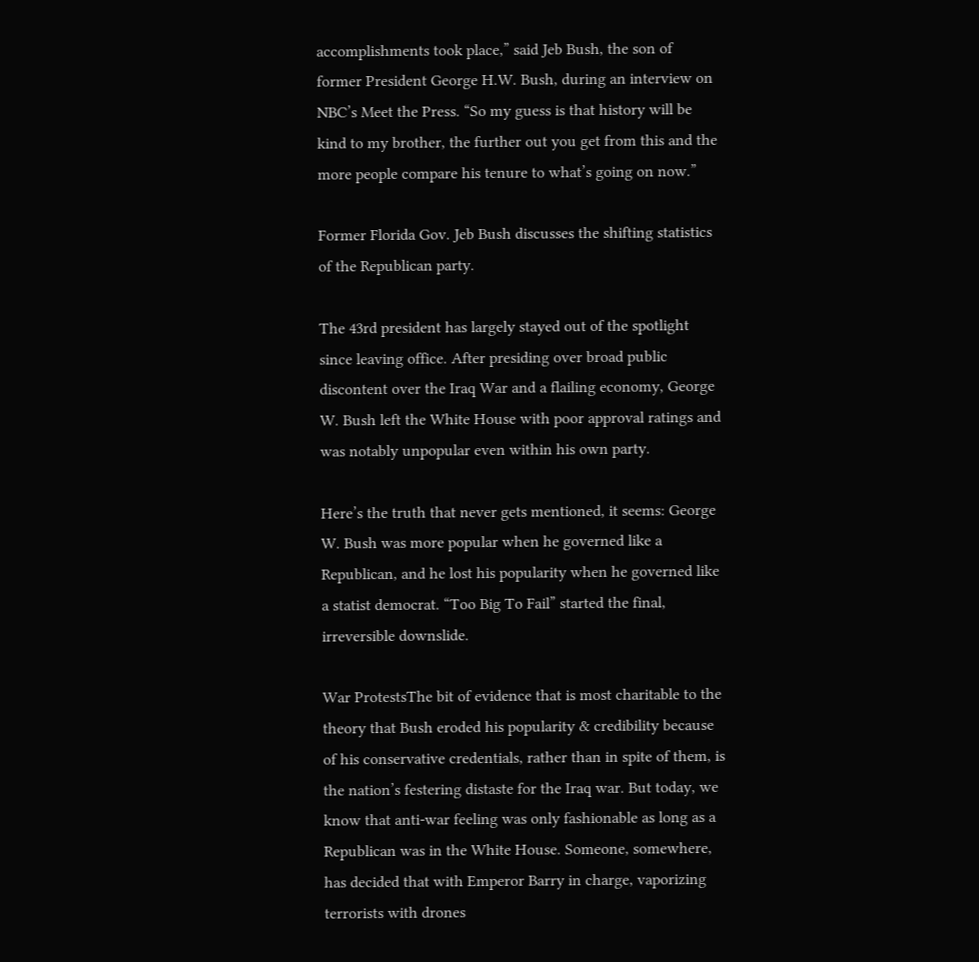accomplishments took place,” said Jeb Bush, the son of former President George H.W. Bush, during an interview on NBC’s Meet the Press. “So my guess is that history will be kind to my brother, the further out you get from this and the more people compare his tenure to what’s going on now.”

Former Florida Gov. Jeb Bush discusses the shifting statistics of the Republican party.

The 43rd president has largely stayed out of the spotlight since leaving office. After presiding over broad public discontent over the Iraq War and a flailing economy, George W. Bush left the White House with poor approval ratings and was notably unpopular even within his own party.

Here’s the truth that never gets mentioned, it seems: George W. Bush was more popular when he governed like a Republican, and he lost his popularity when he governed like a statist democrat. “Too Big To Fail” started the final, irreversible downslide.

War ProtestsThe bit of evidence that is most charitable to the theory that Bush eroded his popularity & credibility because of his conservative credentials, rather than in spite of them, is the nation’s festering distaste for the Iraq war. But today, we know that anti-war feeling was only fashionable as long as a Republican was in the White House. Someone, somewhere, has decided that with Emperor Barry in charge, vaporizing terrorists with drones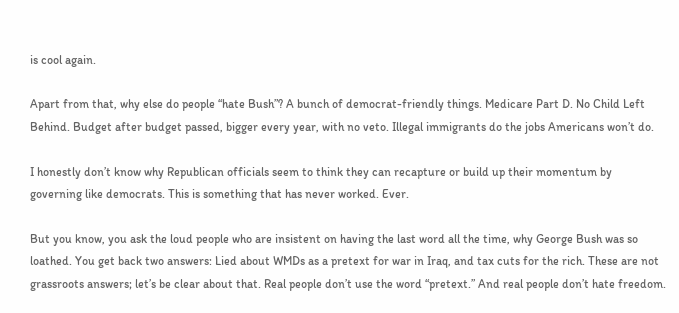is cool again.

Apart from that, why else do people “hate Bush”? A bunch of democrat-friendly things. Medicare Part D. No Child Left Behind. Budget after budget passed, bigger every year, with no veto. Illegal immigrants do the jobs Americans won’t do.

I honestly don’t know why Republican officials seem to think they can recapture or build up their momentum by governing like democrats. This is something that has never worked. Ever.

But you know, you ask the loud people who are insistent on having the last word all the time, why George Bush was so loathed. You get back two answers: Lied about WMDs as a pretext for war in Iraq, and tax cuts for the rich. These are not grassroots answers; let’s be clear about that. Real people don’t use the word “pretext.” And real people don’t hate freedom.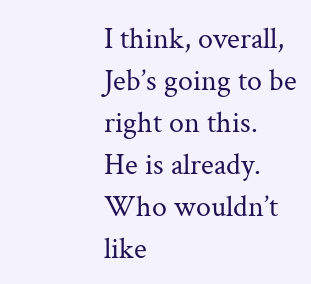I think, overall, Jeb’s going to be right on this. He is already. Who wouldn’t like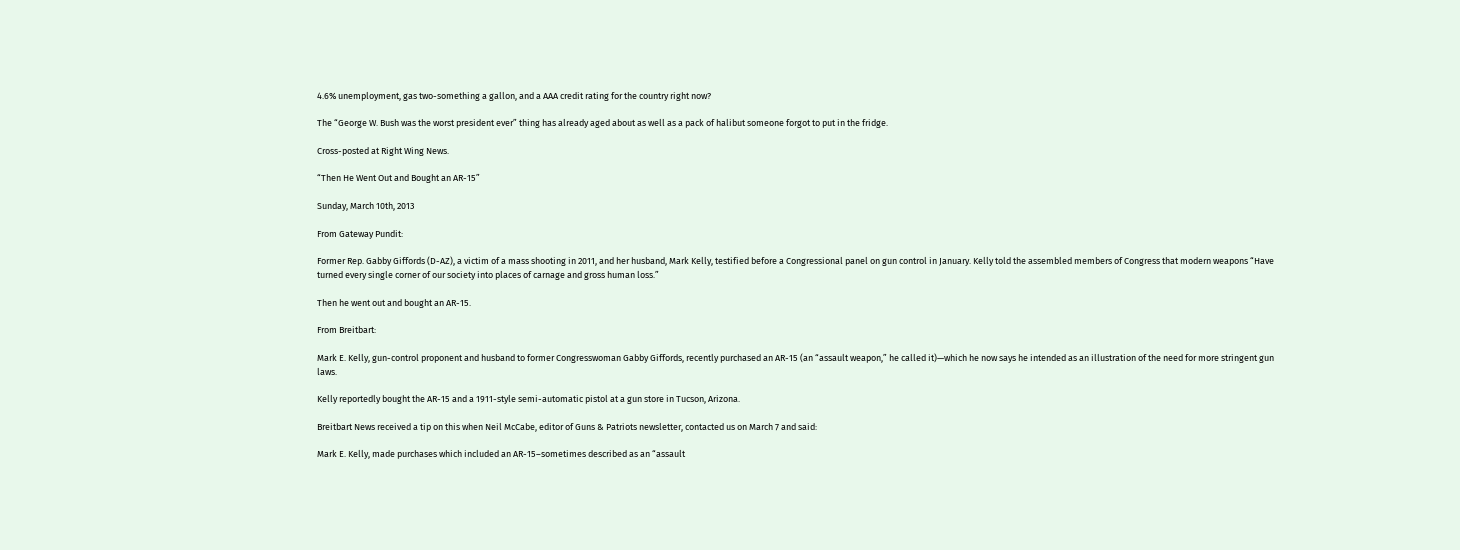4.6% unemployment, gas two-something a gallon, and a AAA credit rating for the country right now?

The “George W. Bush was the worst president ever” thing has already aged about as well as a pack of halibut someone forgot to put in the fridge.

Cross-posted at Right Wing News.

“Then He Went Out and Bought an AR-15”

Sunday, March 10th, 2013

From Gateway Pundit:

Former Rep. Gabby Giffords (D-AZ), a victim of a mass shooting in 2011, and her husband, Mark Kelly, testified before a Congressional panel on gun control in January. Kelly told the assembled members of Congress that modern weapons “Have turned every single corner of our society into places of carnage and gross human loss.”

Then he went out and bought an AR-15.

From Breitbart:

Mark E. Kelly, gun-control proponent and husband to former Congresswoman Gabby Giffords, recently purchased an AR-15 (an “assault weapon,” he called it)—which he now says he intended as an illustration of the need for more stringent gun laws.

Kelly reportedly bought the AR-15 and a 1911-style semi-automatic pistol at a gun store in Tucson, Arizona.

Breitbart News received a tip on this when Neil McCabe, editor of Guns & Patriots newsletter, contacted us on March 7 and said:

Mark E. Kelly, made purchases which included an AR-15–sometimes described as an “assault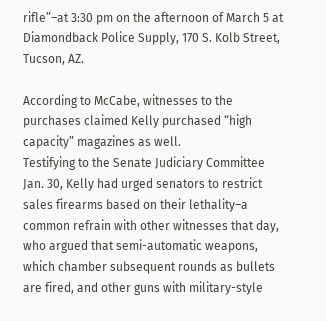rifle”–at 3:30 pm on the afternoon of March 5 at Diamondback Police Supply, 170 S. Kolb Street, Tucson, AZ.

According to McCabe, witnesses to the purchases claimed Kelly purchased “high capacity” magazines as well.
Testifying to the Senate Judiciary Committee Jan. 30, Kelly had urged senators to restrict sales firearms based on their lethality–a common refrain with other witnesses that day, who argued that semi-automatic weapons, which chamber subsequent rounds as bullets are fired, and other guns with military-style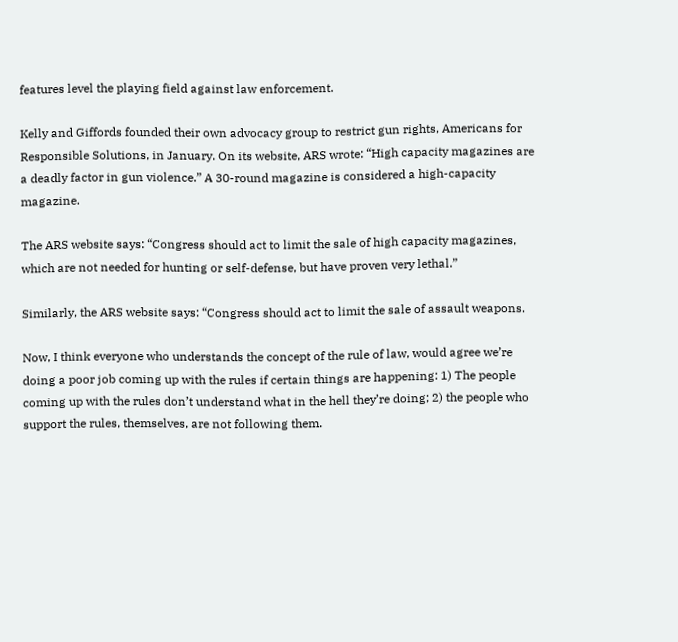features level the playing field against law enforcement.

Kelly and Giffords founded their own advocacy group to restrict gun rights, Americans for Responsible Solutions, in January. On its website, ARS wrote: “High capacity magazines are a deadly factor in gun violence.” A 30-round magazine is considered a high-capacity magazine.

The ARS website says: “Congress should act to limit the sale of high capacity magazines, which are not needed for hunting or self-defense, but have proven very lethal.”

Similarly, the ARS website says: “Congress should act to limit the sale of assault weapons.

Now, I think everyone who understands the concept of the rule of law, would agree we’re doing a poor job coming up with the rules if certain things are happening: 1) The people coming up with the rules don’t understand what in the hell they’re doing; 2) the people who support the rules, themselves, are not following them.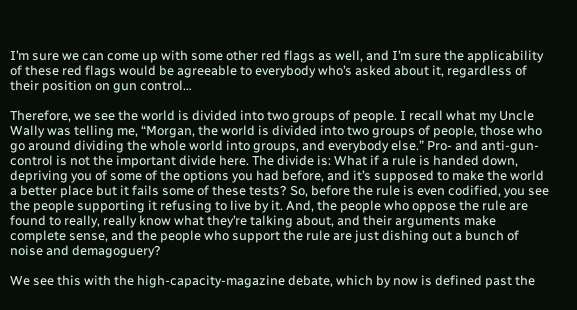I’m sure we can come up with some other red flags as well, and I’m sure the applicability of these red flags would be agreeable to everybody who’s asked about it, regardless of their position on gun control…

Therefore, we see the world is divided into two groups of people. I recall what my Uncle Wally was telling me, “Morgan, the world is divided into two groups of people, those who go around dividing the whole world into groups, and everybody else.” Pro- and anti-gun-control is not the important divide here. The divide is: What if a rule is handed down, depriving you of some of the options you had before, and it’s supposed to make the world a better place but it fails some of these tests? So, before the rule is even codified, you see the people supporting it refusing to live by it. And, the people who oppose the rule are found to really, really know what they’re talking about, and their arguments make complete sense, and the people who support the rule are just dishing out a bunch of noise and demagoguery?

We see this with the high-capacity-magazine debate, which by now is defined past the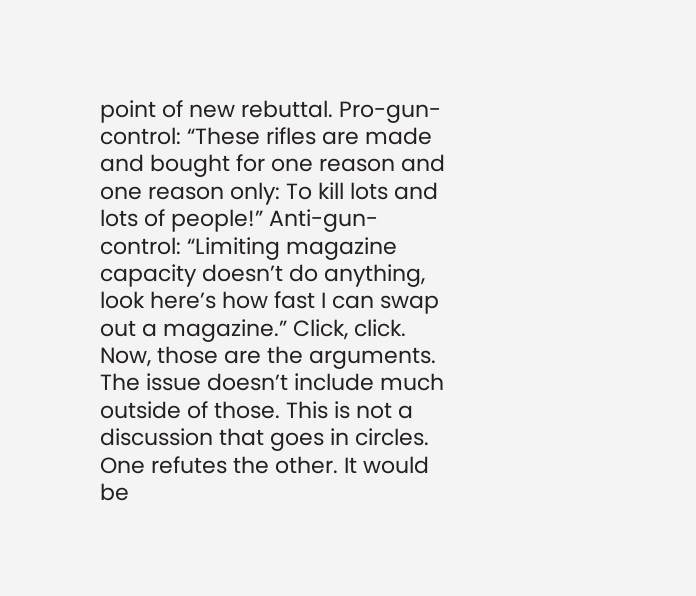point of new rebuttal. Pro-gun-control: “These rifles are made and bought for one reason and one reason only: To kill lots and lots of people!” Anti-gun-control: “Limiting magazine capacity doesn’t do anything, look here’s how fast I can swap out a magazine.” Click, click. Now, those are the arguments. The issue doesn’t include much outside of those. This is not a discussion that goes in circles. One refutes the other. It would be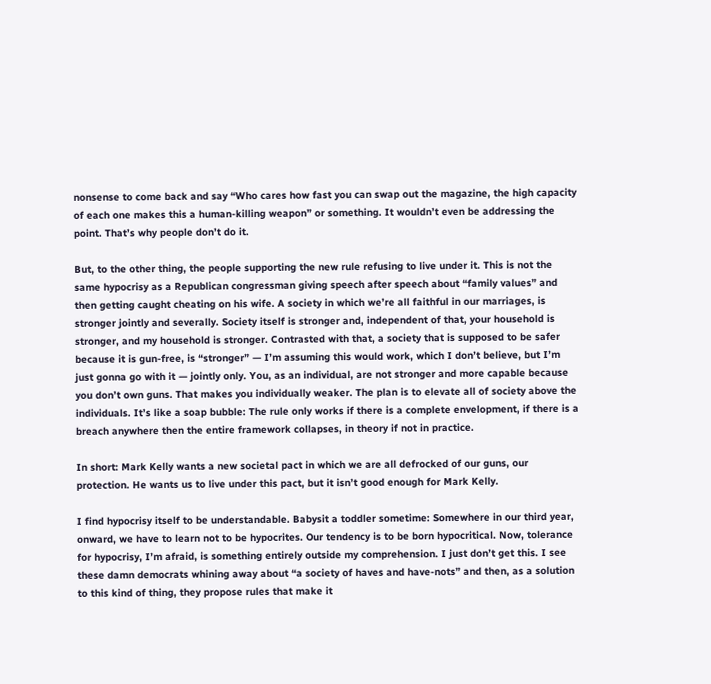nonsense to come back and say “Who cares how fast you can swap out the magazine, the high capacity of each one makes this a human-killing weapon” or something. It wouldn’t even be addressing the point. That’s why people don’t do it.

But, to the other thing, the people supporting the new rule refusing to live under it. This is not the same hypocrisy as a Republican congressman giving speech after speech about “family values” and then getting caught cheating on his wife. A society in which we’re all faithful in our marriages, is stronger jointly and severally. Society itself is stronger and, independent of that, your household is stronger, and my household is stronger. Contrasted with that, a society that is supposed to be safer because it is gun-free, is “stronger” — I’m assuming this would work, which I don’t believe, but I’m just gonna go with it — jointly only. You, as an individual, are not stronger and more capable because you don’t own guns. That makes you individually weaker. The plan is to elevate all of society above the individuals. It’s like a soap bubble: The rule only works if there is a complete envelopment, if there is a breach anywhere then the entire framework collapses, in theory if not in practice.

In short: Mark Kelly wants a new societal pact in which we are all defrocked of our guns, our protection. He wants us to live under this pact, but it isn’t good enough for Mark Kelly.

I find hypocrisy itself to be understandable. Babysit a toddler sometime: Somewhere in our third year, onward, we have to learn not to be hypocrites. Our tendency is to be born hypocritical. Now, tolerance for hypocrisy, I’m afraid, is something entirely outside my comprehension. I just don’t get this. I see these damn democrats whining away about “a society of haves and have-nots” and then, as a solution to this kind of thing, they propose rules that make it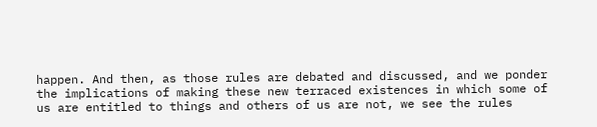happen. And then, as those rules are debated and discussed, and we ponder the implications of making these new terraced existences in which some of us are entitled to things and others of us are not, we see the rules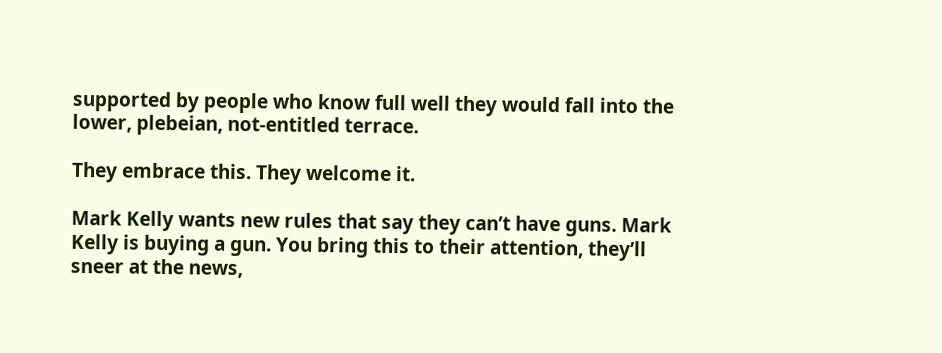supported by people who know full well they would fall into the lower, plebeian, not-entitled terrace.

They embrace this. They welcome it.

Mark Kelly wants new rules that say they can’t have guns. Mark Kelly is buying a gun. You bring this to their attention, they’ll sneer at the news,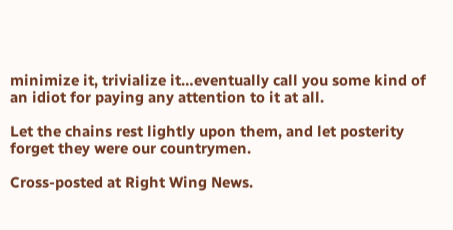minimize it, trivialize it…eventually call you some kind of an idiot for paying any attention to it at all.

Let the chains rest lightly upon them, and let posterity forget they were our countrymen.

Cross-posted at Right Wing News.